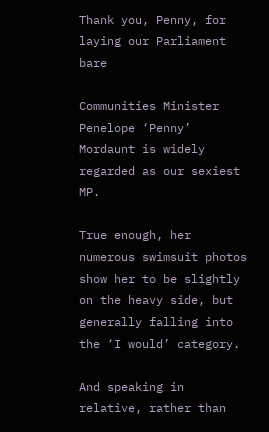Thank you, Penny, for laying our Parliament bare

Communities Minister Penelope ‘Penny’ Mordaunt is widely regarded as our sexiest MP.

True enough, her numerous swimsuit photos show her to be slightly on the heavy side, but generally falling into the ‘I would’ category.

And speaking in relative, rather than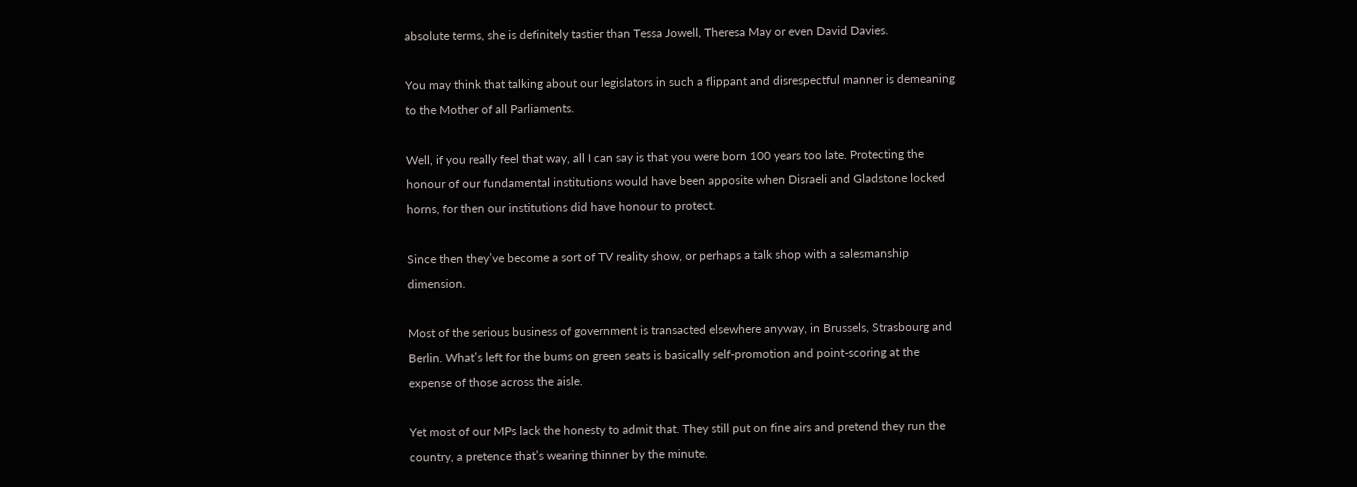absolute terms, she is definitely tastier than Tessa Jowell, Theresa May or even David Davies.

You may think that talking about our legislators in such a flippant and disrespectful manner is demeaning to the Mother of all Parliaments.

Well, if you really feel that way, all I can say is that you were born 100 years too late. Protecting the honour of our fundamental institutions would have been apposite when Disraeli and Gladstone locked horns, for then our institutions did have honour to protect.

Since then they’ve become a sort of TV reality show, or perhaps a talk shop with a salesmanship dimension.

Most of the serious business of government is transacted elsewhere anyway, in Brussels, Strasbourg and Berlin. What’s left for the bums on green seats is basically self-promotion and point-scoring at the expense of those across the aisle.

Yet most of our MPs lack the honesty to admit that. They still put on fine airs and pretend they run the country, a pretence that’s wearing thinner by the minute.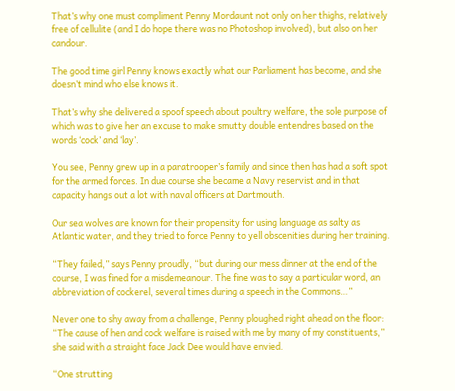That’s why one must compliment Penny Mordaunt not only on her thighs, relatively free of cellulite (and I do hope there was no Photoshop involved), but also on her candour.

The good time girl Penny knows exactly what our Parliament has become, and she doesn’t mind who else knows it.

That’s why she delivered a spoof speech about poultry welfare, the sole purpose of which was to give her an excuse to make smutty double entendres based on the words ‘cock’ and ‘lay’.

You see, Penny grew up in a paratrooper’s family and since then has had a soft spot for the armed forces. In due course she became a Navy reservist and in that capacity hangs out a lot with naval officers at Dartmouth.

Our sea wolves are known for their propensity for using language as salty as Atlantic water, and they tried to force Penny to yell obscenities during her training.

“They failed,” says Penny proudly, “but during our mess dinner at the end of the course, I was fined for a misdemeanour. The fine was to say a particular word, an abbreviation of cockerel, several times during a speech in the Commons…”

Never one to shy away from a challenge, Penny ploughed right ahead on the floor: “The cause of hen and cock welfare is raised with me by many of my constituents,” she said with a straight face Jack Dee would have envied.

“One strutting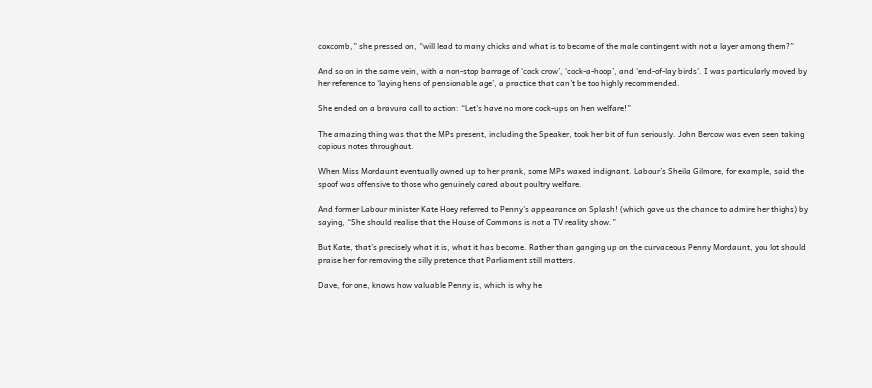coxcomb,” she pressed on, “will lead to many chicks and what is to become of the male contingent with not a layer among them?”

And so on in the same vein, with a non-stop barrage of ‘cock crow’, ‘cock-a-hoop’, and ‘end-of-lay birds’. I was particularly moved by her reference to ‘laying hens of pensionable age’, a practice that can’t be too highly recommended.

She ended on a bravura call to action: “Let’s have no more cock-ups on hen welfare!”

The amazing thing was that the MPs present, including the Speaker, took her bit of fun seriously. John Bercow was even seen taking copious notes throughout.

When Miss Mordaunt eventually owned up to her prank, some MPs waxed indignant. Labour’s Sheila Gilmore, for example, said the spoof was offensive to those who genuinely cared about poultry welfare.

And former Labour minister Kate Hoey referred to Penny’s appearance on Splash! (which gave us the chance to admire her thighs) by saying, “She should realise that the House of Commons is not a TV reality show.”

But Kate, that’s precisely what it is, what it has become. Rather than ganging up on the curvaceous Penny Mordaunt, you lot should praise her for removing the silly pretence that Parliament still matters.

Dave, for one, knows how valuable Penny is, which is why he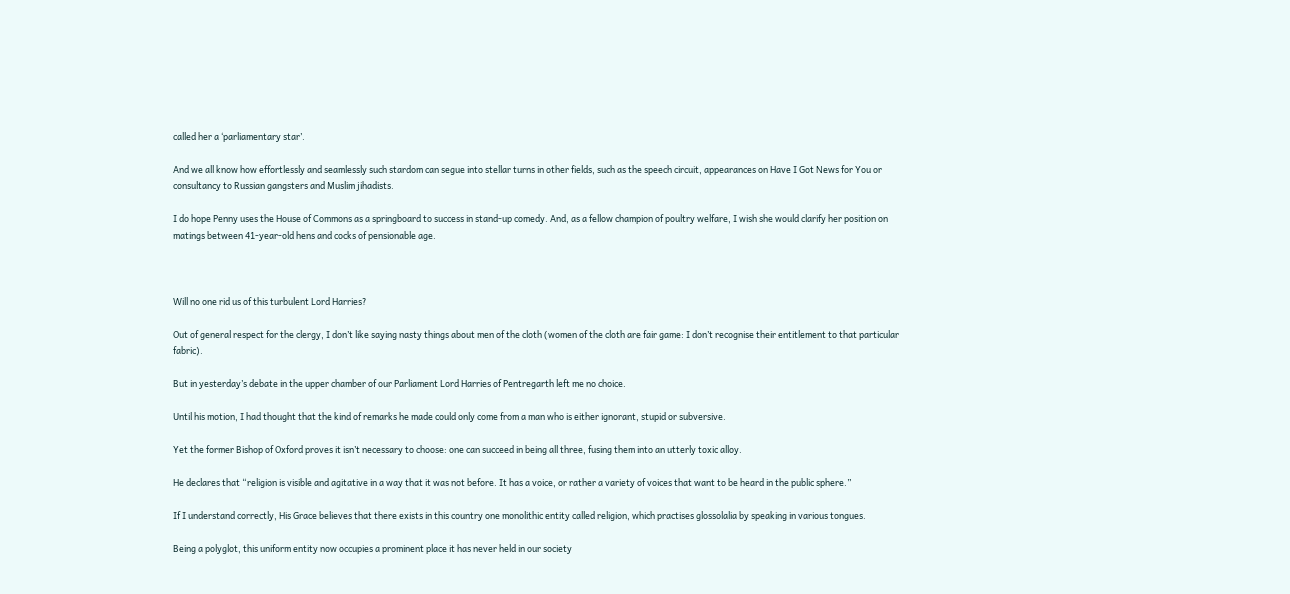called her a ‘parliamentary star’.

And we all know how effortlessly and seamlessly such stardom can segue into stellar turns in other fields, such as the speech circuit, appearances on Have I Got News for You or consultancy to Russian gangsters and Muslim jihadists.

I do hope Penny uses the House of Commons as a springboard to success in stand-up comedy. And, as a fellow champion of poultry welfare, I wish she would clarify her position on matings between 41-year-old hens and cocks of pensionable age.



Will no one rid us of this turbulent Lord Harries?

Out of general respect for the clergy, I don’t like saying nasty things about men of the cloth (women of the cloth are fair game: I don’t recognise their entitlement to that particular fabric).

But in yesterday’s debate in the upper chamber of our Parliament Lord Harries of Pentregarth left me no choice.

Until his motion, I had thought that the kind of remarks he made could only come from a man who is either ignorant, stupid or subversive.

Yet the former Bishop of Oxford proves it isn’t necessary to choose: one can succeed in being all three, fusing them into an utterly toxic alloy.

He declares that “religion is visible and agitative in a way that it was not before. It has a voice, or rather a variety of voices that want to be heard in the public sphere.”

If I understand correctly, His Grace believes that there exists in this country one monolithic entity called religion, which practises glossolalia by speaking in various tongues.

Being a polyglot, this uniform entity now occupies a prominent place it has never held in our society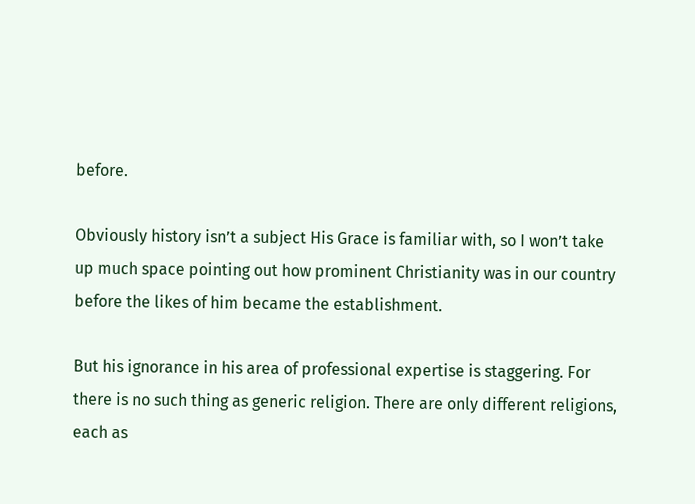before.

Obviously history isn’t a subject His Grace is familiar with, so I won’t take up much space pointing out how prominent Christianity was in our country before the likes of him became the establishment.

But his ignorance in his area of professional expertise is staggering. For there is no such thing as generic religion. There are only different religions, each as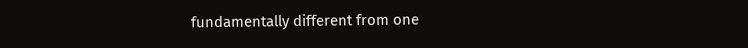fundamentally different from one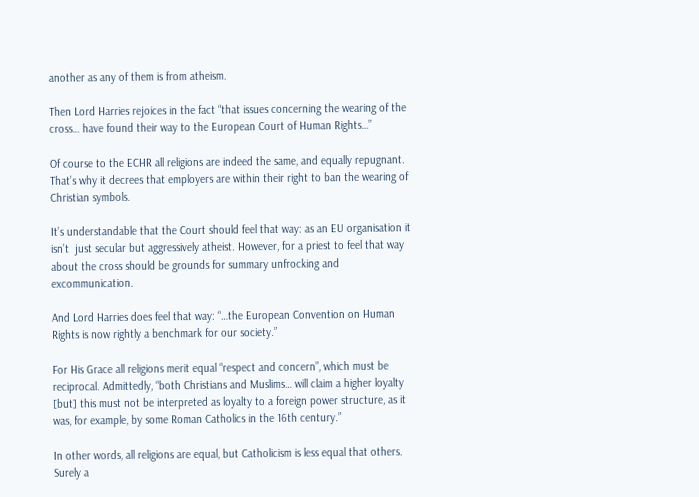another as any of them is from atheism.

Then Lord Harries rejoices in the fact “that issues concerning the wearing of the cross… have found their way to the European Court of Human Rights…”

Of course to the ECHR all religions are indeed the same, and equally repugnant. That’s why it decrees that employers are within their right to ban the wearing of Christian symbols.

It’s understandable that the Court should feel that way: as an EU organisation it isn’t  just secular but aggressively atheist. However, for a priest to feel that way about the cross should be grounds for summary unfrocking and excommunication.

And Lord Harries does feel that way: “…the European Convention on Human Rights is now rightly a benchmark for our society.”

For His Grace all religions merit equal “respect and concern”, which must be reciprocal. Admittedly, “both Christians and Muslims… will claim a higher loyalty [but] this must not be interpreted as loyalty to a foreign power structure, as it was, for example, by some Roman Catholics in the 16th century.”

In other words, all religions are equal, but Catholicism is less equal that others. Surely a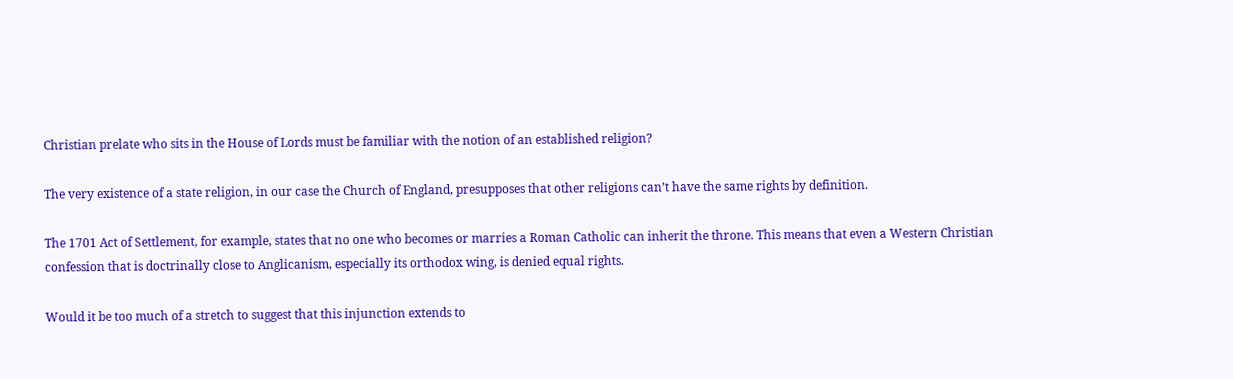Christian prelate who sits in the House of Lords must be familiar with the notion of an established religion?

The very existence of a state religion, in our case the Church of England, presupposes that other religions can’t have the same rights by definition.

The 1701 Act of Settlement, for example, states that no one who becomes or marries a Roman Catholic can inherit the throne. This means that even a Western Christian confession that is doctrinally close to Anglicanism, especially its orthodox wing, is denied equal rights.

Would it be too much of a stretch to suggest that this injunction extends to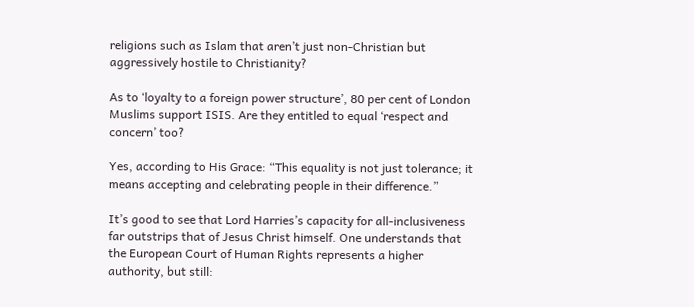religions such as Islam that aren’t just non-Christian but aggressively hostile to Christianity?

As to ‘loyalty to a foreign power structure’, 80 per cent of London Muslims support ISIS. Are they entitled to equal ‘respect and concern’ too?

Yes, according to His Grace: “This equality is not just tolerance; it means accepting and celebrating people in their difference.”

It’s good to see that Lord Harries’s capacity for all-inclusiveness far outstrips that of Jesus Christ himself. One understands that the European Court of Human Rights represents a higher authority, but still: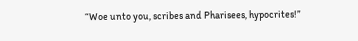“Woe unto you, scribes and Pharisees, hypocrites!”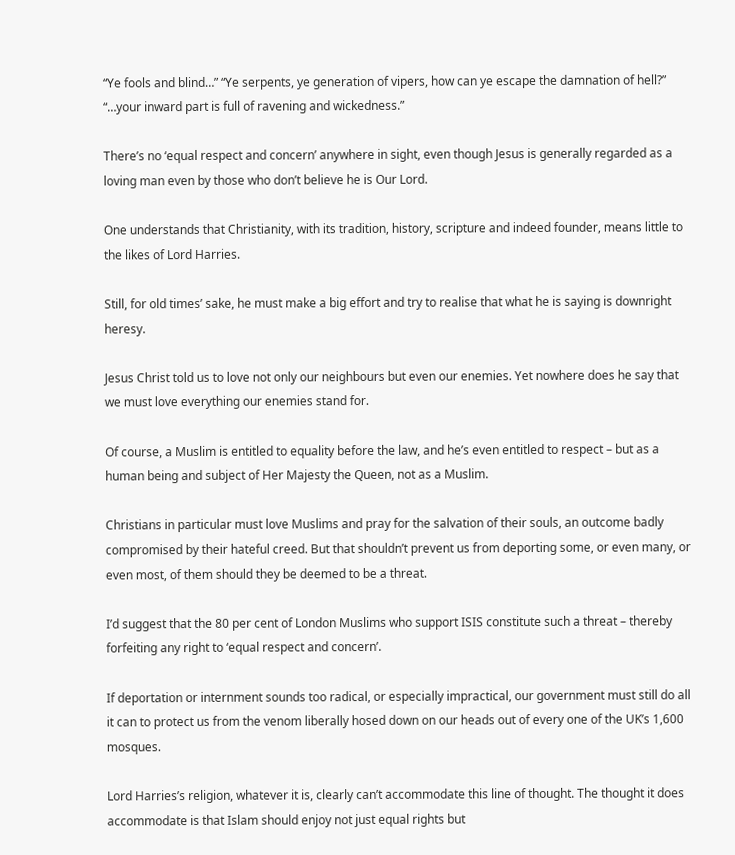“Ye fools and blind…” “Ye serpents, ye generation of vipers, how can ye escape the damnation of hell?” “…your inward part is full of ravening and wickedness.”

There’s no ‘equal respect and concern’ anywhere in sight, even though Jesus is generally regarded as a loving man even by those who don’t believe he is Our Lord.

One understands that Christianity, with its tradition, history, scripture and indeed founder, means little to the likes of Lord Harries.

Still, for old times’ sake, he must make a big effort and try to realise that what he is saying is downright heresy.

Jesus Christ told us to love not only our neighbours but even our enemies. Yet nowhere does he say that we must love everything our enemies stand for.

Of course, a Muslim is entitled to equality before the law, and he’s even entitled to respect – but as a human being and subject of Her Majesty the Queen, not as a Muslim.

Christians in particular must love Muslims and pray for the salvation of their souls, an outcome badly compromised by their hateful creed. But that shouldn’t prevent us from deporting some, or even many, or even most, of them should they be deemed to be a threat.

I’d suggest that the 80 per cent of London Muslims who support ISIS constitute such a threat – thereby forfeiting any right to ‘equal respect and concern’.

If deportation or internment sounds too radical, or especially impractical, our government must still do all it can to protect us from the venom liberally hosed down on our heads out of every one of the UK’s 1,600 mosques.

Lord Harries’s religion, whatever it is, clearly can’t accommodate this line of thought. The thought it does accommodate is that Islam should enjoy not just equal rights but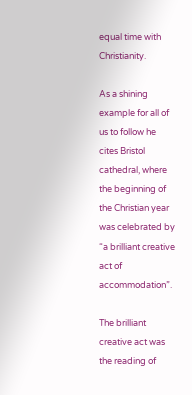equal time with Christianity.

As a shining example for all of us to follow he cites Bristol cathedral, where the beginning of the Christian year was celebrated by “a brilliant creative act of accommodation”.

The brilliant creative act was the reading of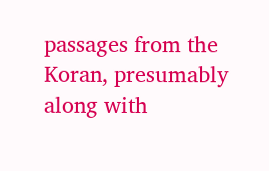passages from the Koran, presumably along with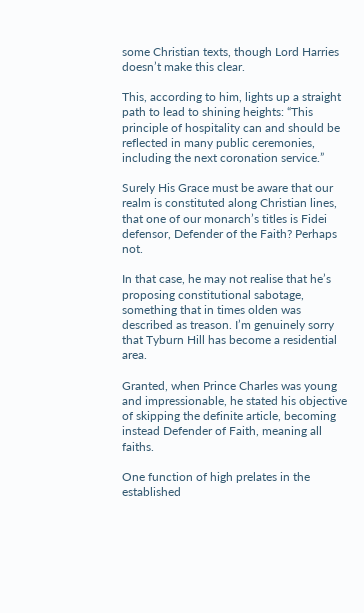some Christian texts, though Lord Harries doesn’t make this clear.

This, according to him, lights up a straight path to lead to shining heights: “This principle of hospitality can and should be reflected in many public ceremonies, including the next coronation service.”

Surely His Grace must be aware that our realm is constituted along Christian lines, that one of our monarch’s titles is Fidei defensor, Defender of the Faith? Perhaps not.

In that case, he may not realise that he’s proposing constitutional sabotage, something that in times olden was described as treason. I’m genuinely sorry that Tyburn Hill has become a residential area.

Granted, when Prince Charles was young and impressionable, he stated his objective of skipping the definite article, becoming instead Defender of Faith, meaning all faiths.

One function of high prelates in the established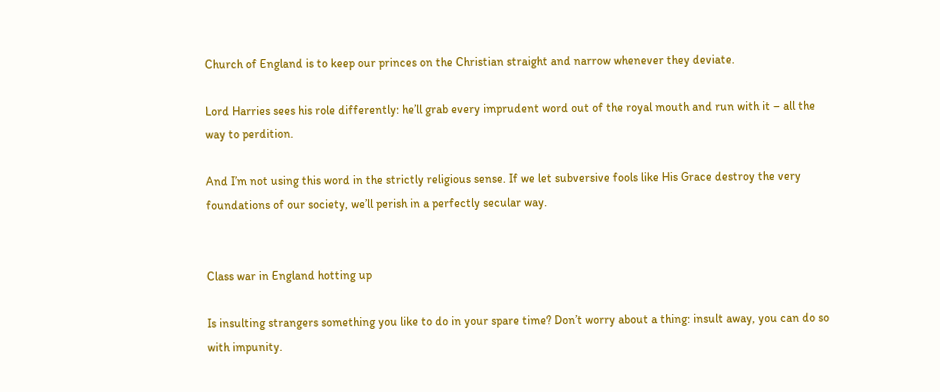Church of England is to keep our princes on the Christian straight and narrow whenever they deviate.

Lord Harries sees his role differently: he’ll grab every imprudent word out of the royal mouth and run with it – all the way to perdition.

And I’m not using this word in the strictly religious sense. If we let subversive fools like His Grace destroy the very foundations of our society, we’ll perish in a perfectly secular way.


Class war in England hotting up

Is insulting strangers something you like to do in your spare time? Don’t worry about a thing: insult away, you can do so with impunity.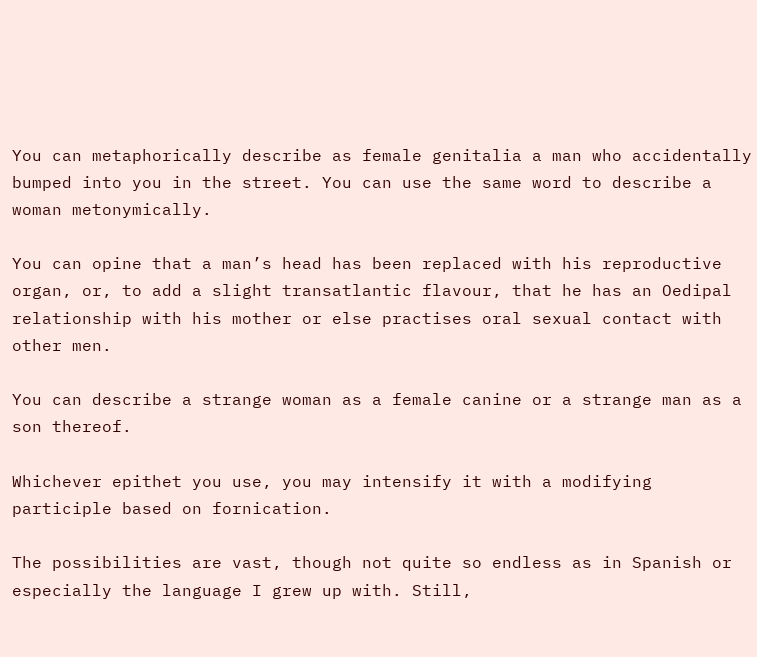You can metaphorically describe as female genitalia a man who accidentally bumped into you in the street. You can use the same word to describe a woman metonymically.

You can opine that a man’s head has been replaced with his reproductive organ, or, to add a slight transatlantic flavour, that he has an Oedipal relationship with his mother or else practises oral sexual contact with other men.

You can describe a strange woman as a female canine or a strange man as a son thereof.

Whichever epithet you use, you may intensify it with a modifying participle based on fornication.

The possibilities are vast, though not quite so endless as in Spanish or especially the language I grew up with. Still,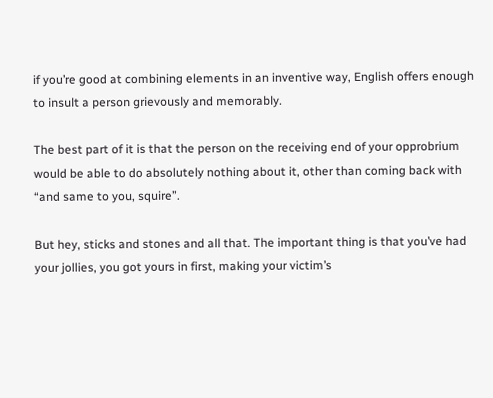if you’re good at combining elements in an inventive way, English offers enough to insult a person grievously and memorably.

The best part of it is that the person on the receiving end of your opprobrium would be able to do absolutely nothing about it, other than coming back with “and same to you, squire”.

But hey, sticks and stones and all that. The important thing is that you’ve had your jollies, you got yours in first, making your victim’s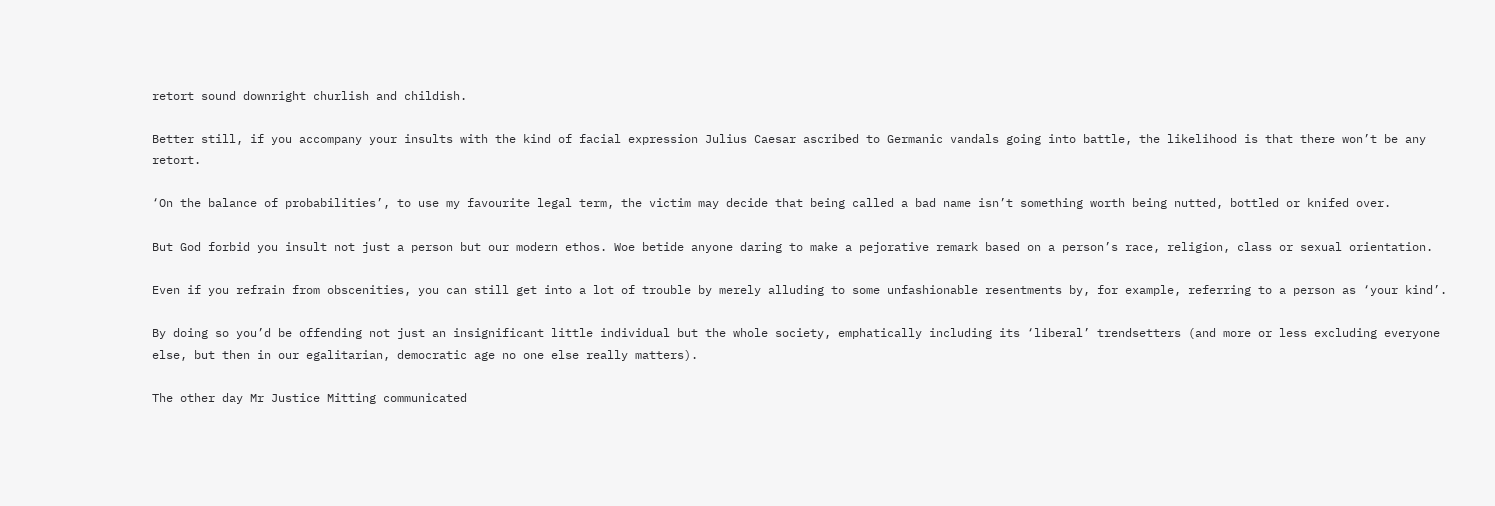retort sound downright churlish and childish.

Better still, if you accompany your insults with the kind of facial expression Julius Caesar ascribed to Germanic vandals going into battle, the likelihood is that there won’t be any retort.

‘On the balance of probabilities’, to use my favourite legal term, the victim may decide that being called a bad name isn’t something worth being nutted, bottled or knifed over.

But God forbid you insult not just a person but our modern ethos. Woe betide anyone daring to make a pejorative remark based on a person’s race, religion, class or sexual orientation.

Even if you refrain from obscenities, you can still get into a lot of trouble by merely alluding to some unfashionable resentments by, for example, referring to a person as ‘your kind’.

By doing so you’d be offending not just an insignificant little individual but the whole society, emphatically including its ‘liberal’ trendsetters (and more or less excluding everyone else, but then in our egalitarian, democratic age no one else really matters).

The other day Mr Justice Mitting communicated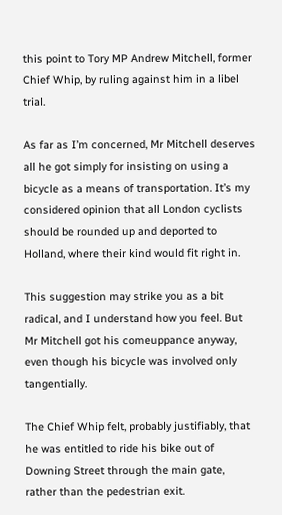this point to Tory MP Andrew Mitchell, former Chief Whip, by ruling against him in a libel trial.

As far as I’m concerned, Mr Mitchell deserves all he got simply for insisting on using a bicycle as a means of transportation. It’s my considered opinion that all London cyclists should be rounded up and deported to Holland, where their kind would fit right in.

This suggestion may strike you as a bit radical, and I understand how you feel. But Mr Mitchell got his comeuppance anyway, even though his bicycle was involved only tangentially.

The Chief Whip felt, probably justifiably, that he was entitled to ride his bike out of Downing Street through the main gate, rather than the pedestrian exit.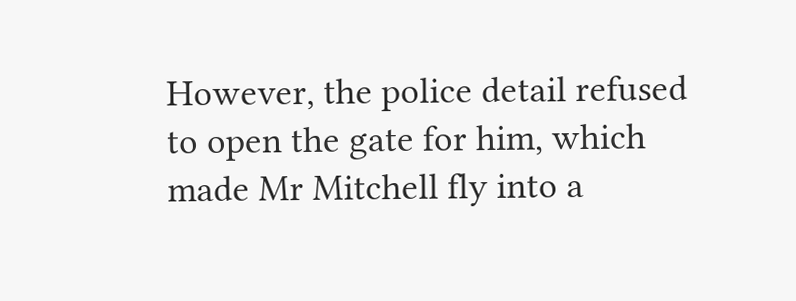However, the police detail refused to open the gate for him, which made Mr Mitchell fly into a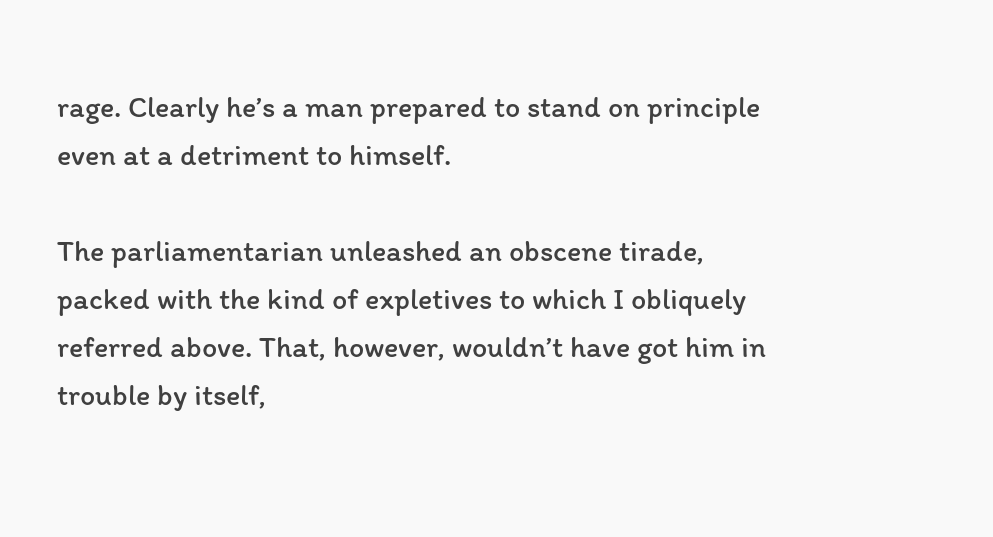rage. Clearly he’s a man prepared to stand on principle even at a detriment to himself.

The parliamentarian unleashed an obscene tirade, packed with the kind of expletives to which I obliquely referred above. That, however, wouldn’t have got him in trouble by itself,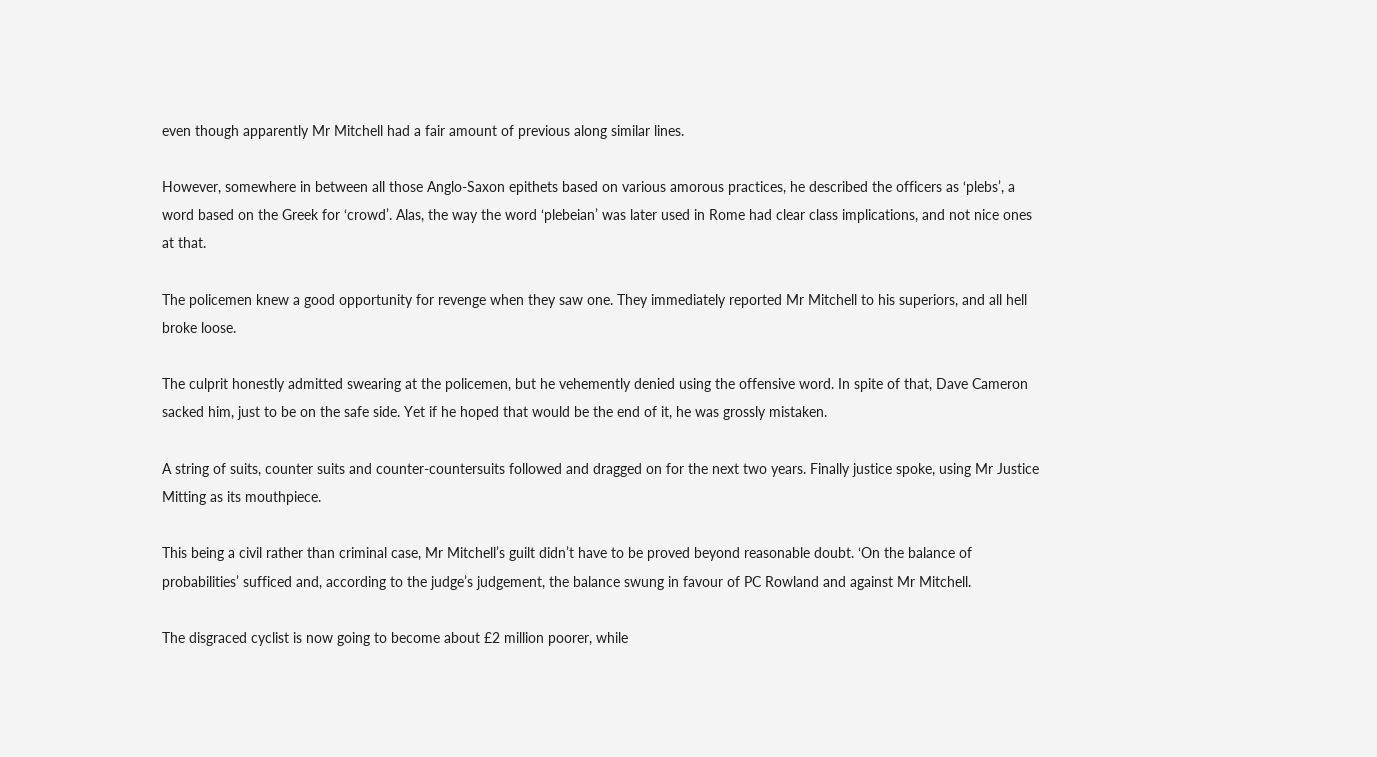even though apparently Mr Mitchell had a fair amount of previous along similar lines.

However, somewhere in between all those Anglo-Saxon epithets based on various amorous practices, he described the officers as ‘plebs’, a word based on the Greek for ‘crowd’. Alas, the way the word ‘plebeian’ was later used in Rome had clear class implications, and not nice ones at that.

The policemen knew a good opportunity for revenge when they saw one. They immediately reported Mr Mitchell to his superiors, and all hell broke loose.

The culprit honestly admitted swearing at the policemen, but he vehemently denied using the offensive word. In spite of that, Dave Cameron sacked him, just to be on the safe side. Yet if he hoped that would be the end of it, he was grossly mistaken.

A string of suits, counter suits and counter-countersuits followed and dragged on for the next two years. Finally justice spoke, using Mr Justice Mitting as its mouthpiece.

This being a civil rather than criminal case, Mr Mitchell’s guilt didn’t have to be proved beyond reasonable doubt. ‘On the balance of probabilities’ sufficed and, according to the judge’s judgement, the balance swung in favour of PC Rowland and against Mr Mitchell.

The disgraced cyclist is now going to become about £2 million poorer, while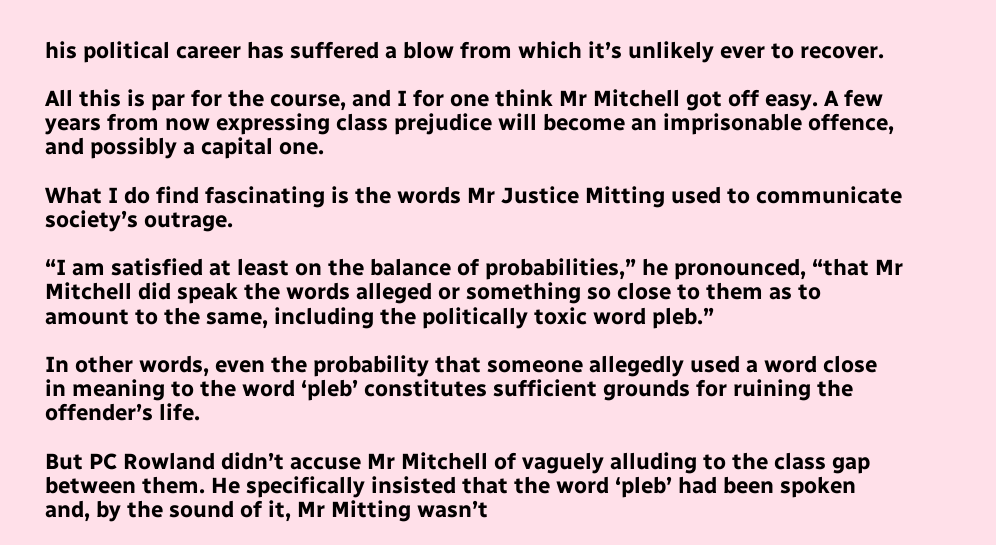his political career has suffered a blow from which it’s unlikely ever to recover.

All this is par for the course, and I for one think Mr Mitchell got off easy. A few years from now expressing class prejudice will become an imprisonable offence, and possibly a capital one.

What I do find fascinating is the words Mr Justice Mitting used to communicate society’s outrage.

“I am satisfied at least on the balance of probabilities,” he pronounced, “that Mr Mitchell did speak the words alleged or something so close to them as to amount to the same, including the politically toxic word pleb.”

In other words, even the probability that someone allegedly used a word close in meaning to the word ‘pleb’ constitutes sufficient grounds for ruining the offender’s life.

But PC Rowland didn’t accuse Mr Mitchell of vaguely alluding to the class gap between them. He specifically insisted that the word ‘pleb’ had been spoken and, by the sound of it, Mr Mitting wasn’t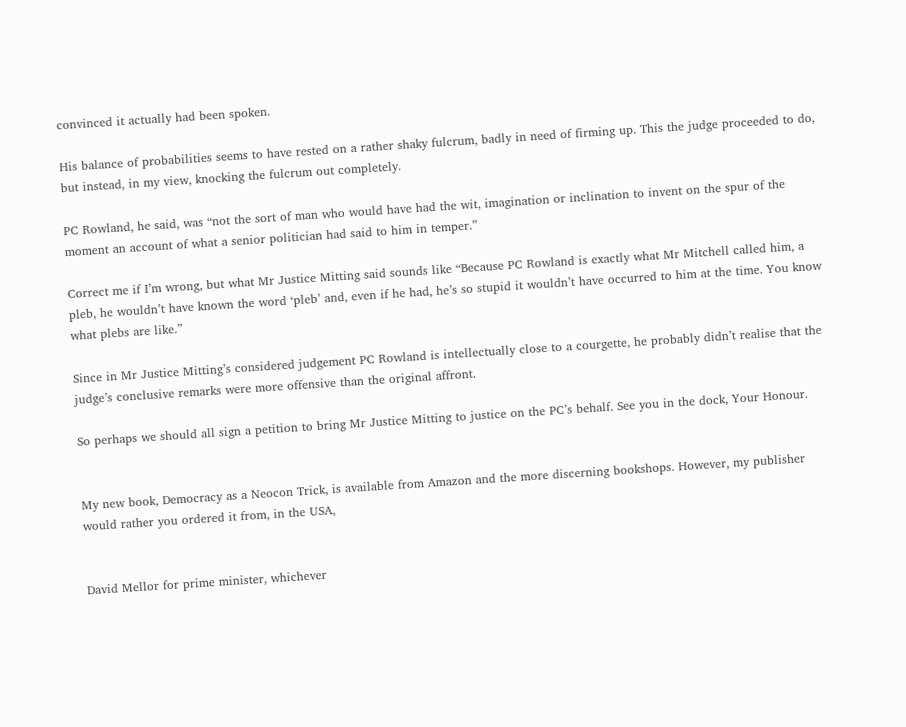convinced it actually had been spoken.

His balance of probabilities seems to have rested on a rather shaky fulcrum, badly in need of firming up. This the judge proceeded to do, but instead, in my view, knocking the fulcrum out completely.

PC Rowland, he said, was “not the sort of man who would have had the wit, imagination or inclination to invent on the spur of the moment an account of what a senior politician had said to him in temper.”

Correct me if I’m wrong, but what Mr Justice Mitting said sounds like “Because PC Rowland is exactly what Mr Mitchell called him, a pleb, he wouldn’t have known the word ‘pleb’ and, even if he had, he’s so stupid it wouldn’t have occurred to him at the time. You know what plebs are like.”

Since in Mr Justice Mitting’s considered judgement PC Rowland is intellectually close to a courgette, he probably didn’t realise that the judge’s conclusive remarks were more offensive than the original affront.

So perhaps we should all sign a petition to bring Mr Justice Mitting to justice on the PC’s behalf. See you in the dock, Your Honour.


My new book, Democracy as a Neocon Trick, is available from Amazon and the more discerning bookshops. However, my publisher would rather you ordered it from, in the USA,


David Mellor for prime minister, whichever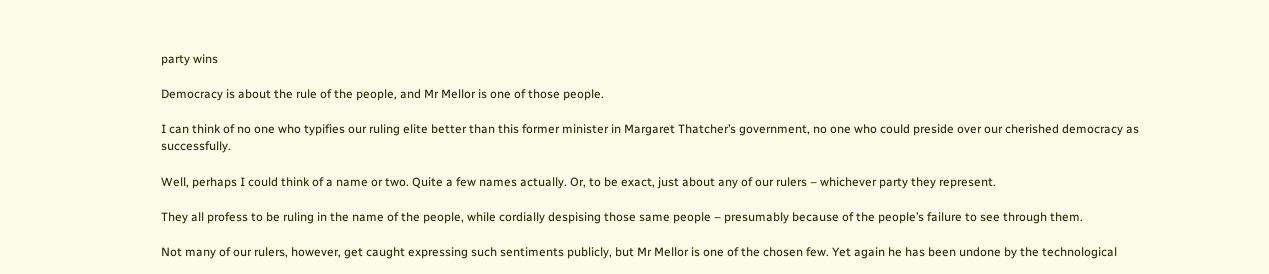party wins

Democracy is about the rule of the people, and Mr Mellor is one of those people.

I can think of no one who typifies our ruling elite better than this former minister in Margaret Thatcher’s government, no one who could preside over our cherished democracy as successfully.

Well, perhaps I could think of a name or two. Quite a few names actually. Or, to be exact, just about any of our rulers – whichever party they represent.

They all profess to be ruling in the name of the people, while cordially despising those same people – presumably because of the people’s failure to see through them.

Not many of our rulers, however, get caught expressing such sentiments publicly, but Mr Mellor is one of the chosen few. Yet again he has been undone by the technological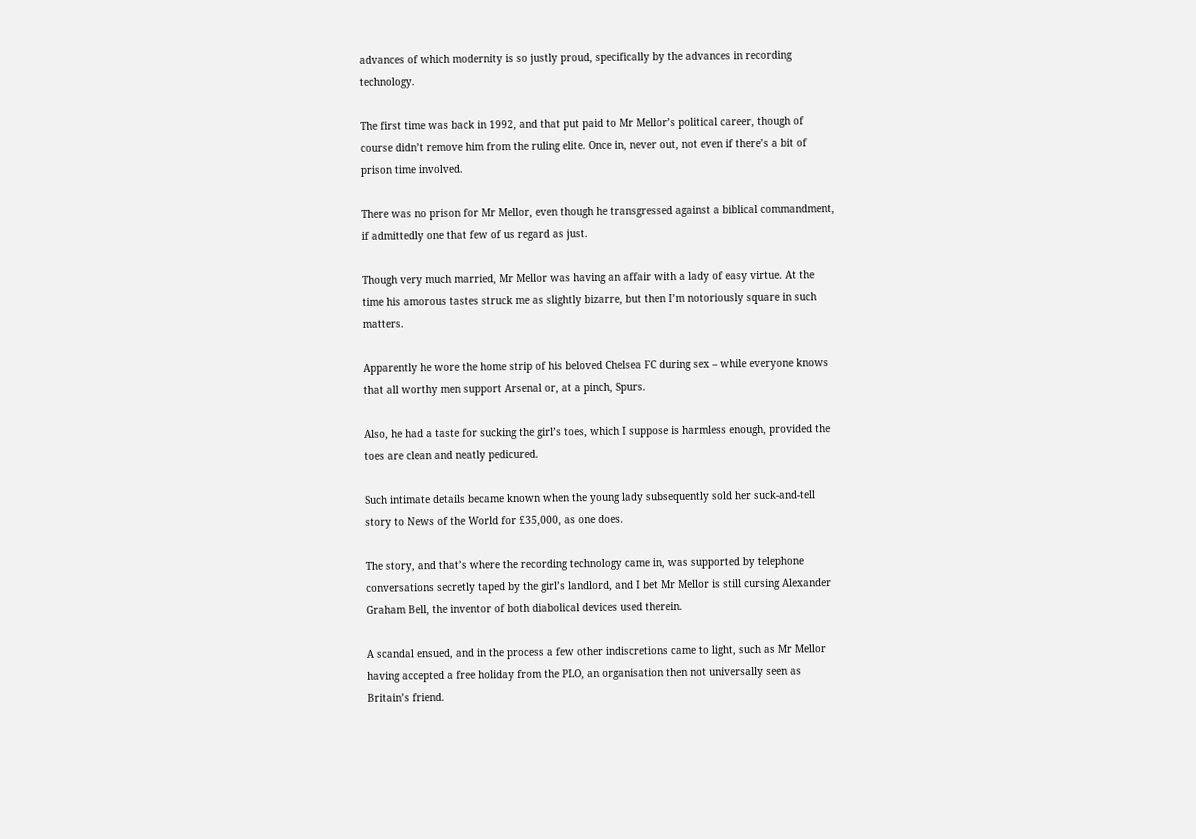advances of which modernity is so justly proud, specifically by the advances in recording technology.

The first time was back in 1992, and that put paid to Mr Mellor’s political career, though of course didn’t remove him from the ruling elite. Once in, never out, not even if there’s a bit of prison time involved.

There was no prison for Mr Mellor, even though he transgressed against a biblical commandment, if admittedly one that few of us regard as just.

Though very much married, Mr Mellor was having an affair with a lady of easy virtue. At the time his amorous tastes struck me as slightly bizarre, but then I’m notoriously square in such matters.

Apparently he wore the home strip of his beloved Chelsea FC during sex – while everyone knows that all worthy men support Arsenal or, at a pinch, Spurs.

Also, he had a taste for sucking the girl’s toes, which I suppose is harmless enough, provided the toes are clean and neatly pedicured.

Such intimate details became known when the young lady subsequently sold her suck-and-tell story to News of the World for £35,000, as one does.

The story, and that’s where the recording technology came in, was supported by telephone conversations secretly taped by the girl’s landlord, and I bet Mr Mellor is still cursing Alexander Graham Bell, the inventor of both diabolical devices used therein.

A scandal ensued, and in the process a few other indiscretions came to light, such as Mr Mellor having accepted a free holiday from the PLO, an organisation then not universally seen as Britain’s friend.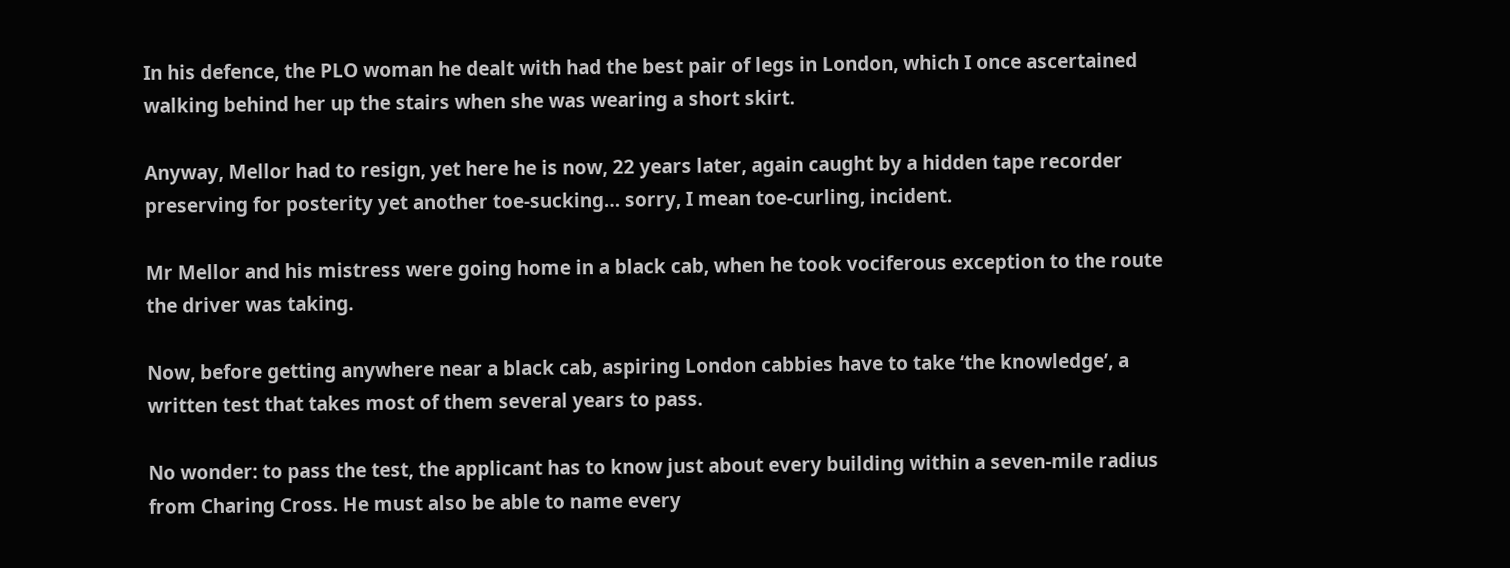In his defence, the PLO woman he dealt with had the best pair of legs in London, which I once ascertained walking behind her up the stairs when she was wearing a short skirt.

Anyway, Mellor had to resign, yet here he is now, 22 years later, again caught by a hidden tape recorder preserving for posterity yet another toe-sucking… sorry, I mean toe-curling, incident.

Mr Mellor and his mistress were going home in a black cab, when he took vociferous exception to the route the driver was taking.

Now, before getting anywhere near a black cab, aspiring London cabbies have to take ‘the knowledge’, a written test that takes most of them several years to pass.

No wonder: to pass the test, the applicant has to know just about every building within a seven-mile radius from Charing Cross. He must also be able to name every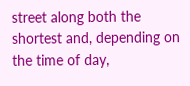street along both the shortest and, depending on the time of day,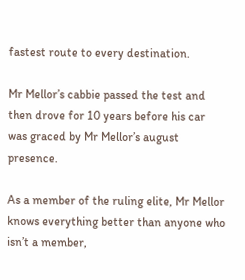fastest route to every destination.

Mr Mellor’s cabbie passed the test and then drove for 10 years before his car was graced by Mr Mellor’s august presence.

As a member of the ruling elite, Mr Mellor knows everything better than anyone who isn’t a member,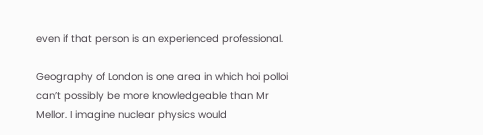even if that person is an experienced professional.

Geography of London is one area in which hoi polloi can’t possibly be more knowledgeable than Mr Mellor. I imagine nuclear physics would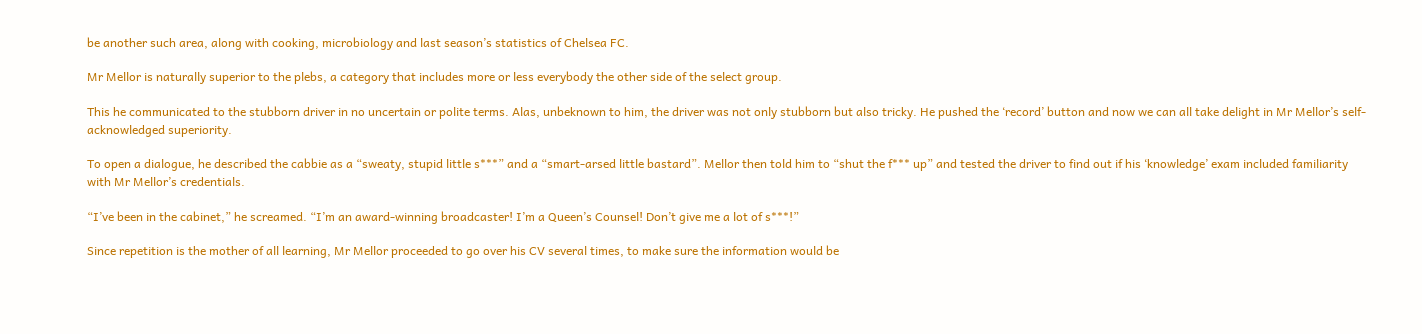be another such area, along with cooking, microbiology and last season’s statistics of Chelsea FC.

Mr Mellor is naturally superior to the plebs, a category that includes more or less everybody the other side of the select group.

This he communicated to the stubborn driver in no uncertain or polite terms. Alas, unbeknown to him, the driver was not only stubborn but also tricky. He pushed the ‘record’ button and now we can all take delight in Mr Mellor’s self-acknowledged superiority.

To open a dialogue, he described the cabbie as a “sweaty, stupid little s***” and a “smart-arsed little bastard”. Mellor then told him to “shut the f*** up” and tested the driver to find out if his ‘knowledge’ exam included familiarity with Mr Mellor’s credentials.

“I’ve been in the cabinet,” he screamed. “I’m an award-winning broadcaster! I’m a Queen’s Counsel! Don’t give me a lot of s***!”

Since repetition is the mother of all learning, Mr Mellor proceeded to go over his CV several times, to make sure the information would be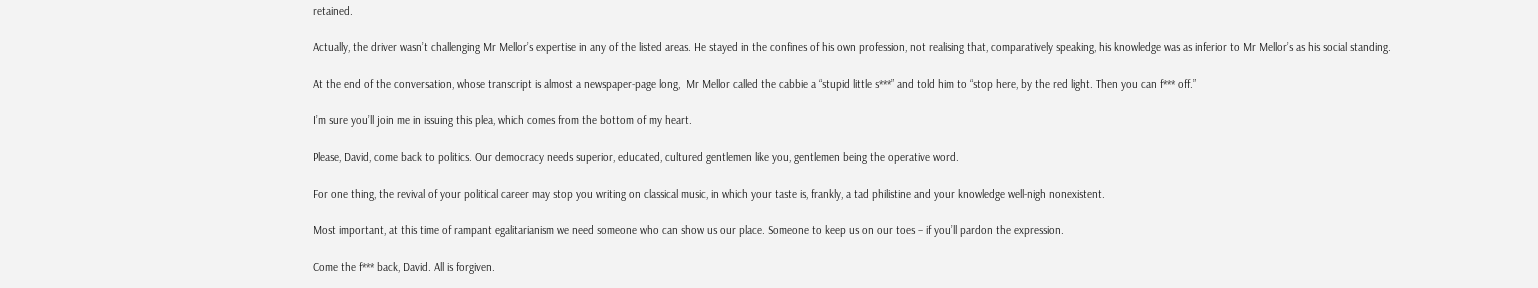retained.

Actually, the driver wasn’t challenging Mr Mellor’s expertise in any of the listed areas. He stayed in the confines of his own profession, not realising that, comparatively speaking, his knowledge was as inferior to Mr Mellor’s as his social standing.

At the end of the conversation, whose transcript is almost a newspaper-page long,  Mr Mellor called the cabbie a “stupid little s***” and told him to “stop here, by the red light. Then you can f*** off.”

I’m sure you’ll join me in issuing this plea, which comes from the bottom of my heart.

Please, David, come back to politics. Our democracy needs superior, educated, cultured gentlemen like you, gentlemen being the operative word.

For one thing, the revival of your political career may stop you writing on classical music, in which your taste is, frankly, a tad philistine and your knowledge well-nigh nonexistent.

Most important, at this time of rampant egalitarianism we need someone who can show us our place. Someone to keep us on our toes – if you’ll pardon the expression.

Come the f*** back, David. All is forgiven.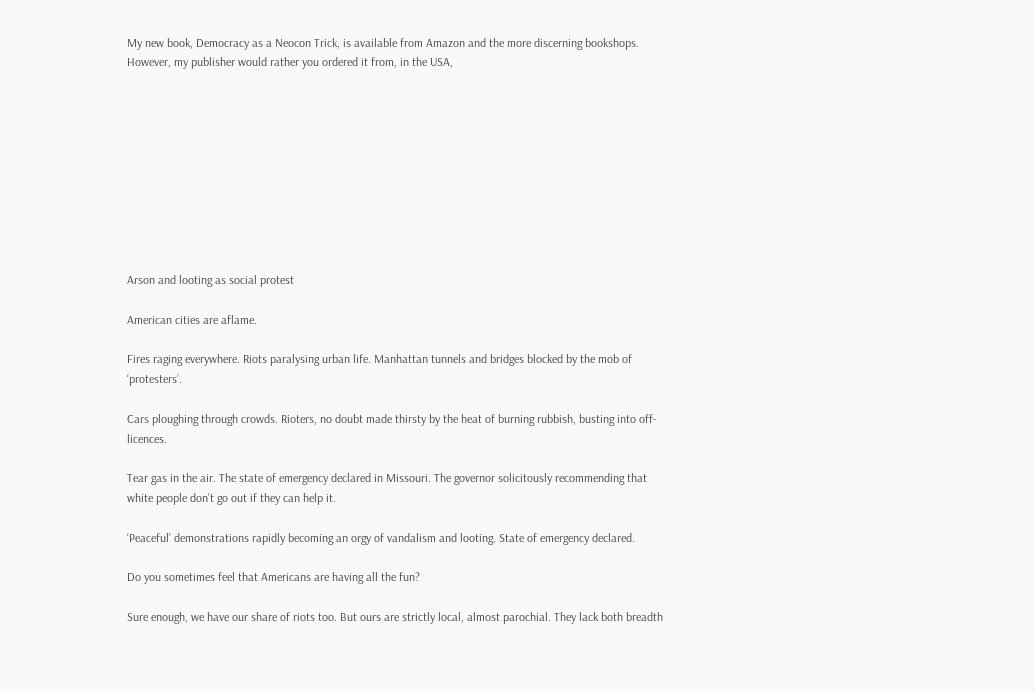My new book, Democracy as a Neocon Trick, is available from Amazon and the more discerning bookshops. However, my publisher would rather you ordered it from, in the USA,










Arson and looting as social protest

American cities are aflame.

Fires raging everywhere. Riots paralysing urban life. Manhattan tunnels and bridges blocked by the mob of ‘protesters’.

Cars ploughing through crowds. Rioters, no doubt made thirsty by the heat of burning rubbish, busting into off-licences.

Tear gas in the air. The state of emergency declared in Missouri. The governor solicitously recommending that white people don’t go out if they can help it.

‘Peaceful’ demonstrations rapidly becoming an orgy of vandalism and looting. State of emergency declared.

Do you sometimes feel that Americans are having all the fun?

Sure enough, we have our share of riots too. But ours are strictly local, almost parochial. They lack both breadth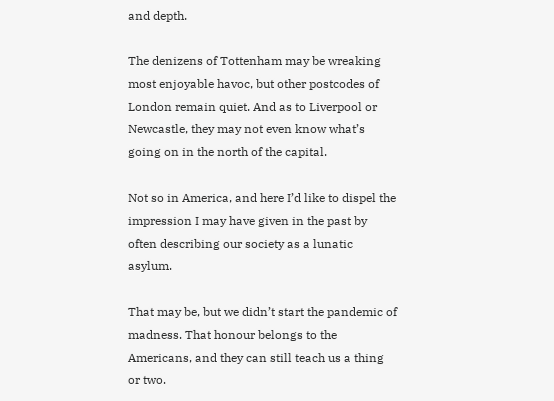and depth.

The denizens of Tottenham may be wreaking most enjoyable havoc, but other postcodes of London remain quiet. And as to Liverpool or Newcastle, they may not even know what’s going on in the north of the capital.

Not so in America, and here I’d like to dispel the impression I may have given in the past by often describing our society as a lunatic asylum.

That may be, but we didn’t start the pandemic of madness. That honour belongs to the Americans, and they can still teach us a thing or two.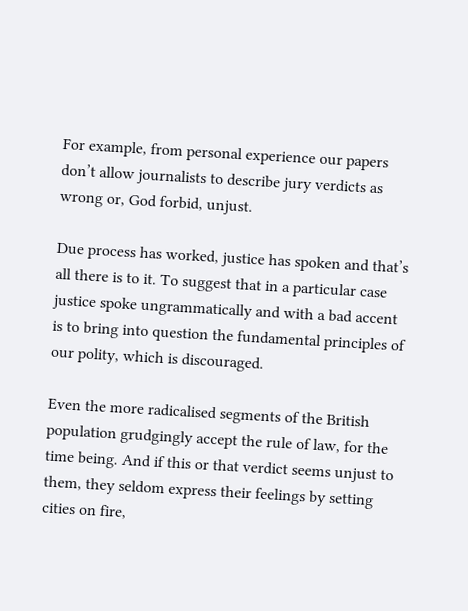For example, from personal experience our papers don’t allow journalists to describe jury verdicts as wrong or, God forbid, unjust.

Due process has worked, justice has spoken and that’s all there is to it. To suggest that in a particular case justice spoke ungrammatically and with a bad accent is to bring into question the fundamental principles of our polity, which is discouraged.

Even the more radicalised segments of the British population grudgingly accept the rule of law, for the time being. And if this or that verdict seems unjust to them, they seldom express their feelings by setting cities on fire,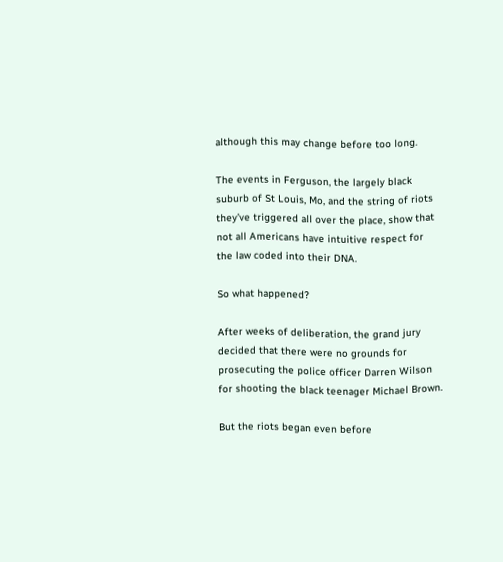although this may change before too long.

The events in Ferguson, the largely black suburb of St Louis, Mo, and the string of riots they’ve triggered all over the place, show that not all Americans have intuitive respect for the law coded into their DNA.

So what happened?

After weeks of deliberation, the grand jury decided that there were no grounds for prosecuting the police officer Darren Wilson for shooting the black teenager Michael Brown.

But the riots began even before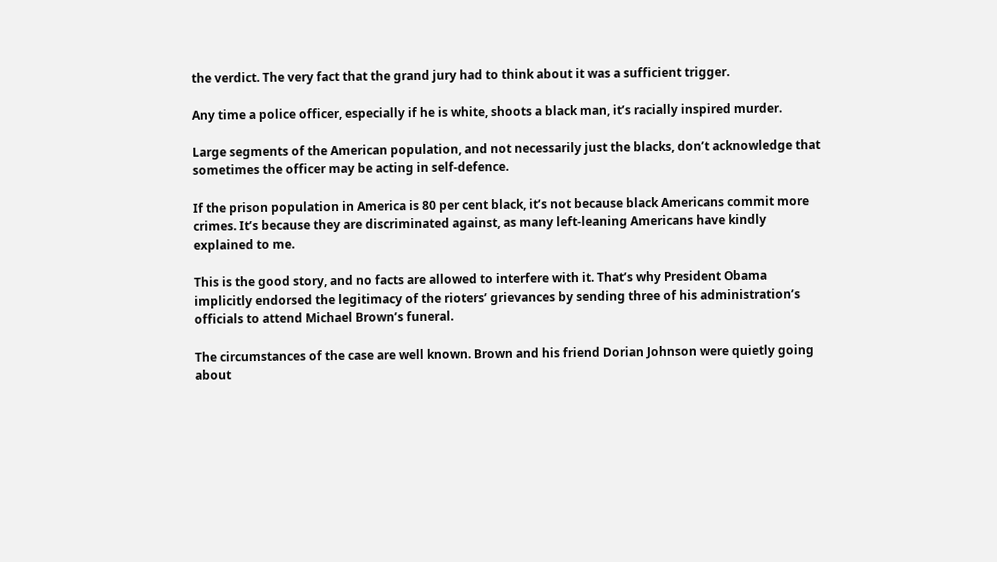the verdict. The very fact that the grand jury had to think about it was a sufficient trigger.

Any time a police officer, especially if he is white, shoots a black man, it’s racially inspired murder.

Large segments of the American population, and not necessarily just the blacks, don’t acknowledge that sometimes the officer may be acting in self-defence.

If the prison population in America is 80 per cent black, it’s not because black Americans commit more crimes. It’s because they are discriminated against, as many left-leaning Americans have kindly explained to me.

This is the good story, and no facts are allowed to interfere with it. That’s why President Obama implicitly endorsed the legitimacy of the rioters’ grievances by sending three of his administration’s officials to attend Michael Brown’s funeral.

The circumstances of the case are well known. Brown and his friend Dorian Johnson were quietly going about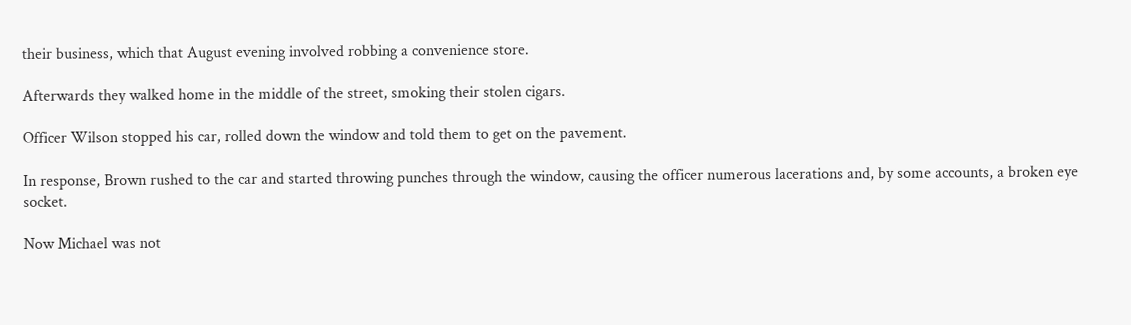their business, which that August evening involved robbing a convenience store.

Afterwards they walked home in the middle of the street, smoking their stolen cigars.

Officer Wilson stopped his car, rolled down the window and told them to get on the pavement.

In response, Brown rushed to the car and started throwing punches through the window, causing the officer numerous lacerations and, by some accounts, a broken eye socket.

Now Michael was not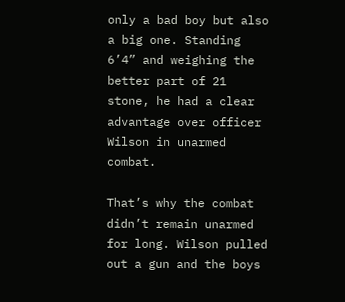only a bad boy but also a big one. Standing 6’4” and weighing the better part of 21 stone, he had a clear advantage over officer Wilson in unarmed combat.

That’s why the combat didn’t remain unarmed for long. Wilson pulled out a gun and the boys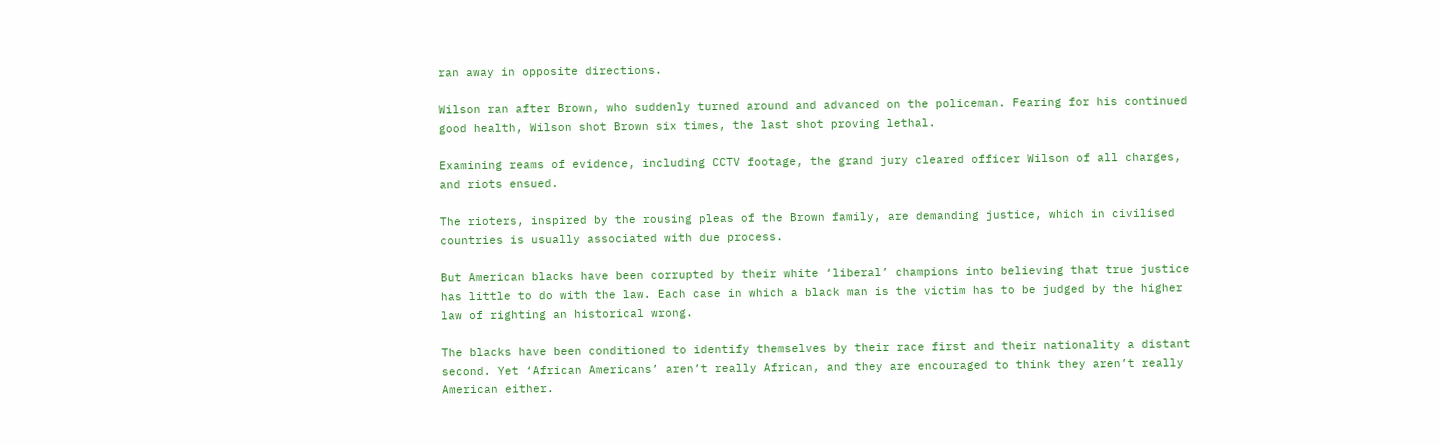ran away in opposite directions.

Wilson ran after Brown, who suddenly turned around and advanced on the policeman. Fearing for his continued good health, Wilson shot Brown six times, the last shot proving lethal.

Examining reams of evidence, including CCTV footage, the grand jury cleared officer Wilson of all charges, and riots ensued.

The rioters, inspired by the rousing pleas of the Brown family, are demanding justice, which in civilised countries is usually associated with due process.

But American blacks have been corrupted by their white ‘liberal’ champions into believing that true justice has little to do with the law. Each case in which a black man is the victim has to be judged by the higher law of righting an historical wrong.

The blacks have been conditioned to identify themselves by their race first and their nationality a distant second. Yet ‘African Americans’ aren’t really African, and they are encouraged to think they aren’t really American either.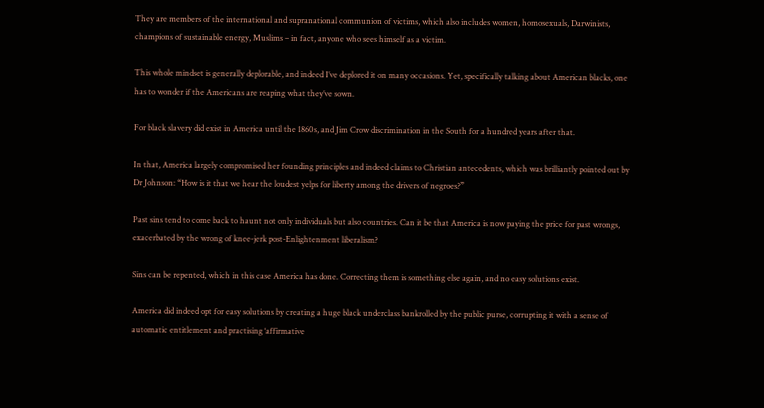They are members of the international and supranational communion of victims, which also includes women, homosexuals, Darwinists, champions of sustainable energy, Muslims – in fact, anyone who sees himself as a victim.

This whole mindset is generally deplorable, and indeed I’ve deplored it on many occasions. Yet, specifically talking about American blacks, one has to wonder if the Americans are reaping what they’ve sown.

For black slavery did exist in America until the 1860s, and Jim Crow discrimination in the South for a hundred years after that.

In that, America largely compromised her founding principles and indeed claims to Christian antecedents, which was brilliantly pointed out by Dr Johnson: “How is it that we hear the loudest yelps for liberty among the drivers of negroes?”

Past sins tend to come back to haunt not only individuals but also countries. Can it be that America is now paying the price for past wrongs, exacerbated by the wrong of knee-jerk post-Enlightenment liberalism?

Sins can be repented, which in this case America has done. Correcting them is something else again, and no easy solutions exist.

America did indeed opt for easy solutions by creating a huge black underclass bankrolled by the public purse, corrupting it with a sense of automatic entitlement and practising ‘affirmative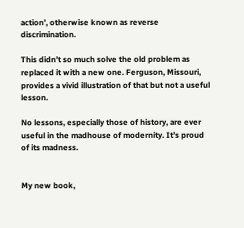action’, otherwise known as reverse discrimination.

This didn’t so much solve the old problem as replaced it with a new one. Ferguson, Missouri, provides a vivid illustration of that but not a useful lesson.

No lessons, especially those of history, are ever useful in the madhouse of modernity. It’s proud of its madness.


My new book,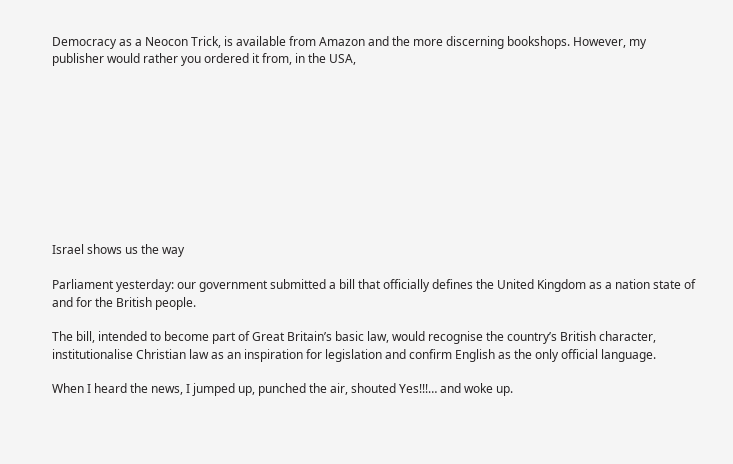Democracy as a Neocon Trick, is available from Amazon and the more discerning bookshops. However, my publisher would rather you ordered it from, in the USA,










Israel shows us the way

Parliament yesterday: our government submitted a bill that officially defines the United Kingdom as a nation state of and for the British people.

The bill, intended to become part of Great Britain’s basic law, would recognise the country’s British character, institutionalise Christian law as an inspiration for legislation and confirm English as the only official language.

When I heard the news, I jumped up, punched the air, shouted Yes!!!… and woke up.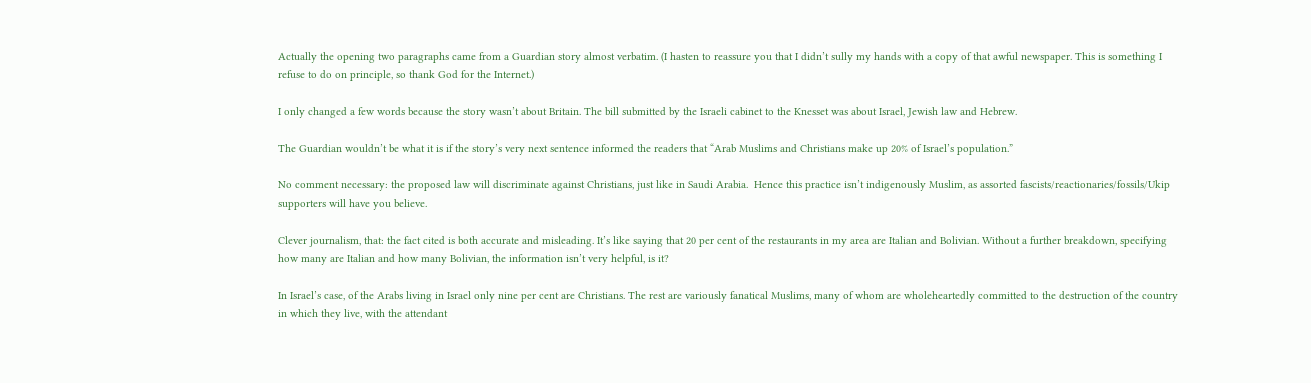Actually the opening two paragraphs came from a Guardian story almost verbatim. (I hasten to reassure you that I didn’t sully my hands with a copy of that awful newspaper. This is something I refuse to do on principle, so thank God for the Internet.)

I only changed a few words because the story wasn’t about Britain. The bill submitted by the Israeli cabinet to the Knesset was about Israel, Jewish law and Hebrew.

The Guardian wouldn’t be what it is if the story’s very next sentence informed the readers that “Arab Muslims and Christians make up 20% of Israel’s population.”

No comment necessary: the proposed law will discriminate against Christians, just like in Saudi Arabia.  Hence this practice isn’t indigenously Muslim, as assorted fascists/reactionaries/fossils/Ukip supporters will have you believe.

Clever journalism, that: the fact cited is both accurate and misleading. It’s like saying that 20 per cent of the restaurants in my area are Italian and Bolivian. Without a further breakdown, specifying how many are Italian and how many Bolivian, the information isn’t very helpful, is it?

In Israel’s case, of the Arabs living in Israel only nine per cent are Christians. The rest are variously fanatical Muslims, many of whom are wholeheartedly committed to the destruction of the country in which they live, with the attendant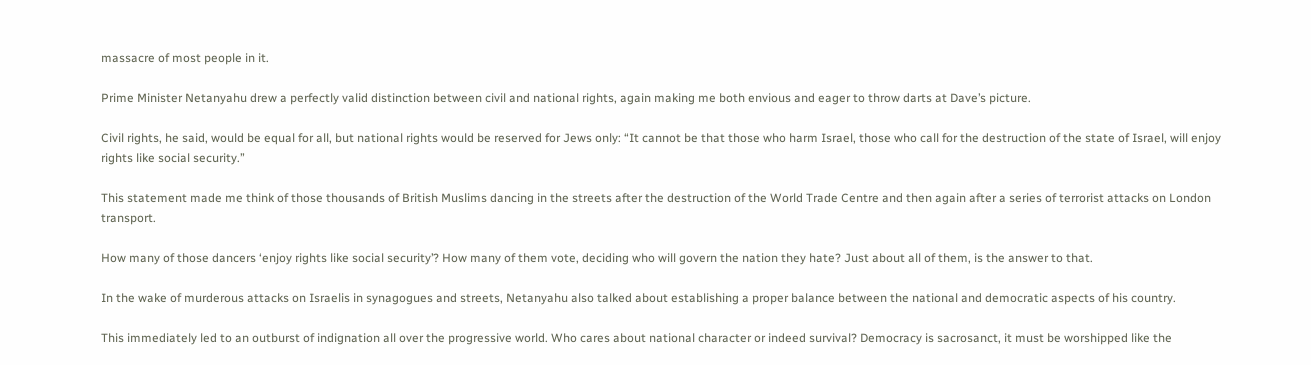massacre of most people in it.

Prime Minister Netanyahu drew a perfectly valid distinction between civil and national rights, again making me both envious and eager to throw darts at Dave’s picture.

Civil rights, he said, would be equal for all, but national rights would be reserved for Jews only: “It cannot be that those who harm Israel, those who call for the destruction of the state of Israel, will enjoy rights like social security.”

This statement made me think of those thousands of British Muslims dancing in the streets after the destruction of the World Trade Centre and then again after a series of terrorist attacks on London transport.

How many of those dancers ‘enjoy rights like social security’? How many of them vote, deciding who will govern the nation they hate? Just about all of them, is the answer to that.

In the wake of murderous attacks on Israelis in synagogues and streets, Netanyahu also talked about establishing a proper balance between the national and democratic aspects of his country.

This immediately led to an outburst of indignation all over the progressive world. Who cares about national character or indeed survival? Democracy is sacrosanct, it must be worshipped like the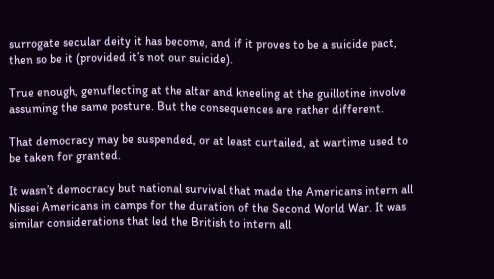surrogate secular deity it has become, and if it proves to be a suicide pact, then so be it (provided it’s not our suicide).

True enough, genuflecting at the altar and kneeling at the guillotine involve assuming the same posture. But the consequences are rather different.

That democracy may be suspended, or at least curtailed, at wartime used to be taken for granted.

It wasn’t democracy but national survival that made the Americans intern all Nissei Americans in camps for the duration of the Second World War. It was similar considerations that led the British to intern all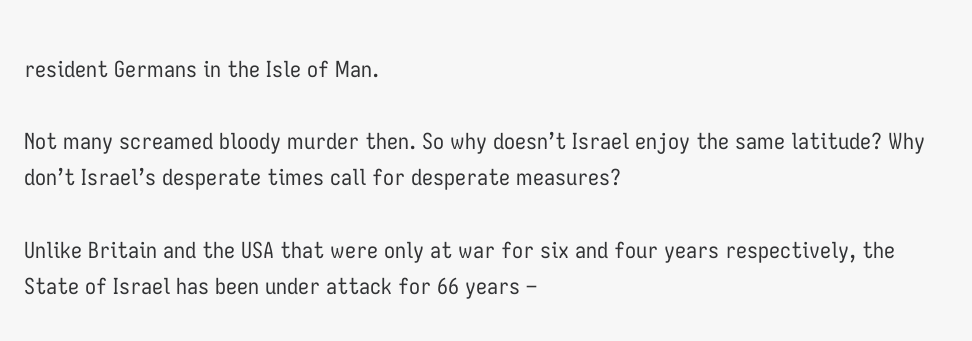resident Germans in the Isle of Man.

Not many screamed bloody murder then. So why doesn’t Israel enjoy the same latitude? Why don’t Israel’s desperate times call for desperate measures?

Unlike Britain and the USA that were only at war for six and four years respectively, the State of Israel has been under attack for 66 years –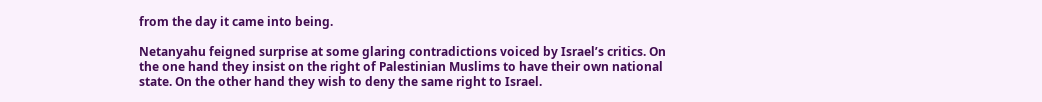from the day it came into being.

Netanyahu feigned surprise at some glaring contradictions voiced by Israel’s critics. On the one hand they insist on the right of Palestinian Muslims to have their own national state. On the other hand they wish to deny the same right to Israel.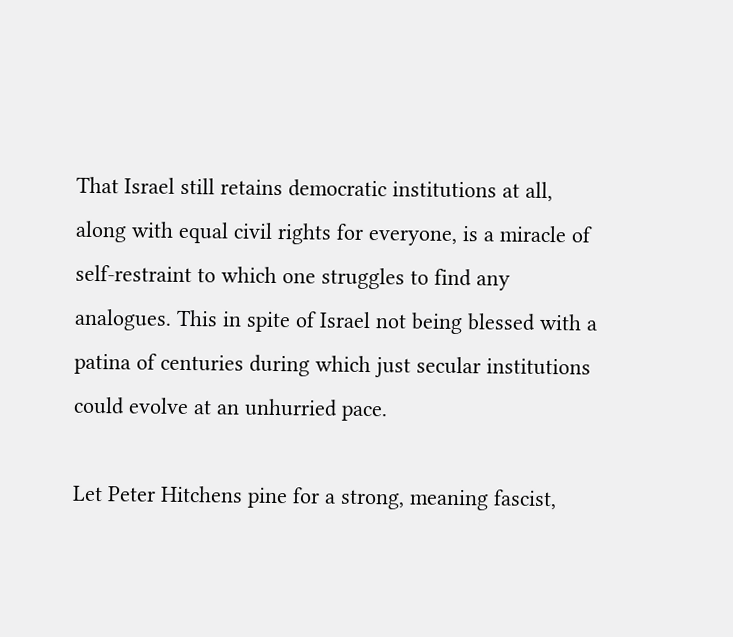That Israel still retains democratic institutions at all, along with equal civil rights for everyone, is a miracle of self-restraint to which one struggles to find any analogues. This in spite of Israel not being blessed with a patina of centuries during which just secular institutions could evolve at an unhurried pace.

Let Peter Hitchens pine for a strong, meaning fascist,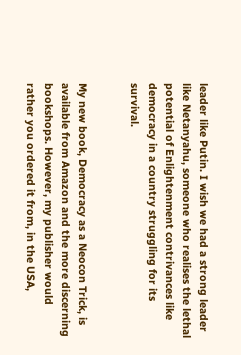leader like Putin. I wish we had a strong leader like Netanyahu, someone who realises the lethal potential of Enlightenment contrivances like democracy in a country struggling for its survival.


My new book, Democracy as a Neocon Trick, is available from Amazon and the more discerning bookshops. However, my publisher would rather you ordered it from, in the USA,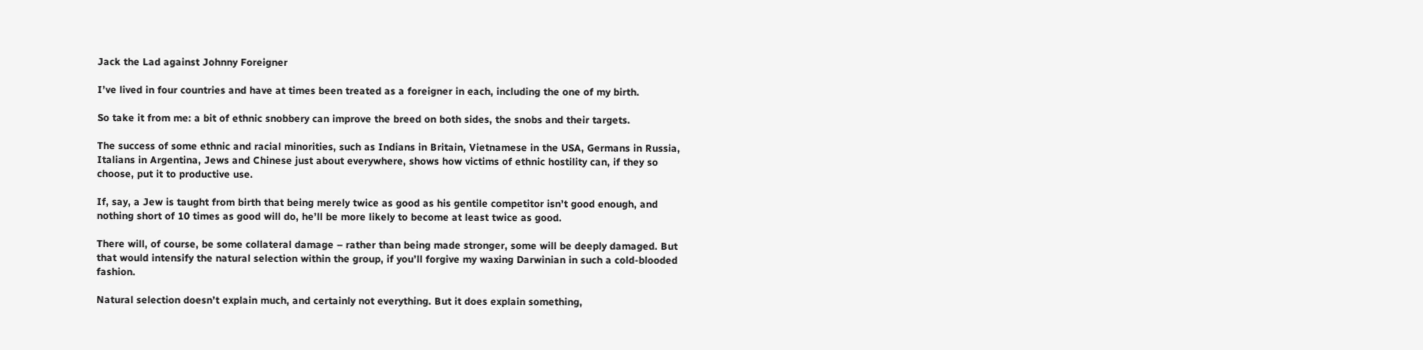Jack the Lad against Johnny Foreigner

I’ve lived in four countries and have at times been treated as a foreigner in each, including the one of my birth.

So take it from me: a bit of ethnic snobbery can improve the breed on both sides, the snobs and their targets.

The success of some ethnic and racial minorities, such as Indians in Britain, Vietnamese in the USA, Germans in Russia, Italians in Argentina, Jews and Chinese just about everywhere, shows how victims of ethnic hostility can, if they so choose, put it to productive use.

If, say, a Jew is taught from birth that being merely twice as good as his gentile competitor isn’t good enough, and nothing short of 10 times as good will do, he’ll be more likely to become at least twice as good.

There will, of course, be some collateral damage – rather than being made stronger, some will be deeply damaged. But that would intensify the natural selection within the group, if you’ll forgive my waxing Darwinian in such a cold-blooded fashion.

Natural selection doesn’t explain much, and certainly not everything. But it does explain something,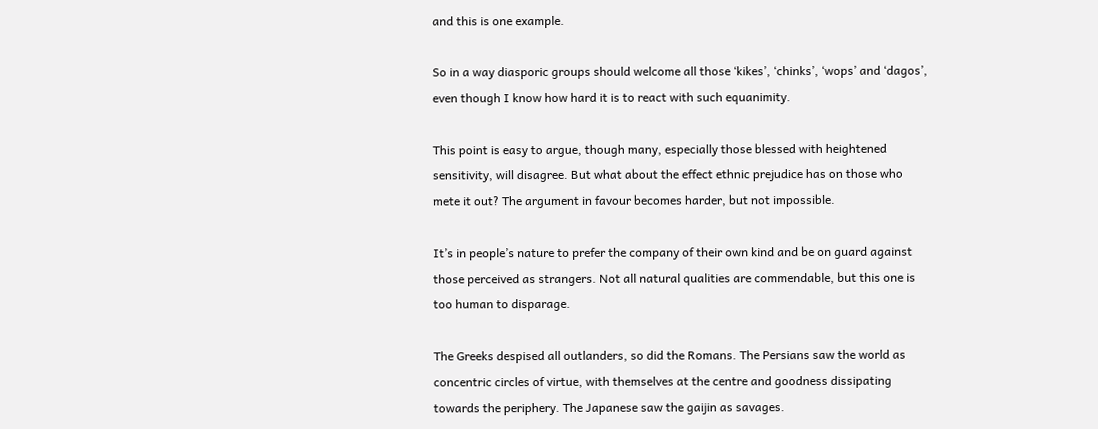and this is one example.

So in a way diasporic groups should welcome all those ‘kikes’, ‘chinks’, ‘wops’ and ‘dagos’, even though I know how hard it is to react with such equanimity.

This point is easy to argue, though many, especially those blessed with heightened sensitivity, will disagree. But what about the effect ethnic prejudice has on those who mete it out? The argument in favour becomes harder, but not impossible.

It’s in people’s nature to prefer the company of their own kind and be on guard against those perceived as strangers. Not all natural qualities are commendable, but this one is too human to disparage.

The Greeks despised all outlanders, so did the Romans. The Persians saw the world as concentric circles of virtue, with themselves at the centre and goodness dissipating towards the periphery. The Japanese saw the gaijin as savages.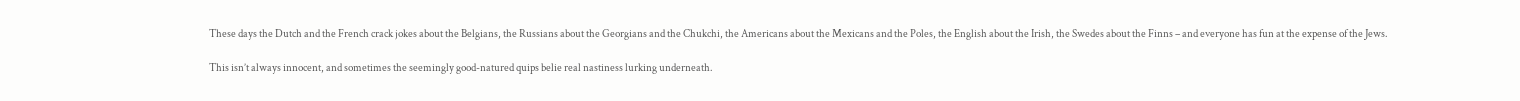These days the Dutch and the French crack jokes about the Belgians, the Russians about the Georgians and the Chukchi, the Americans about the Mexicans and the Poles, the English about the Irish, the Swedes about the Finns – and everyone has fun at the expense of the Jews.

This isn’t always innocent, and sometimes the seemingly good-natured quips belie real nastiness lurking underneath.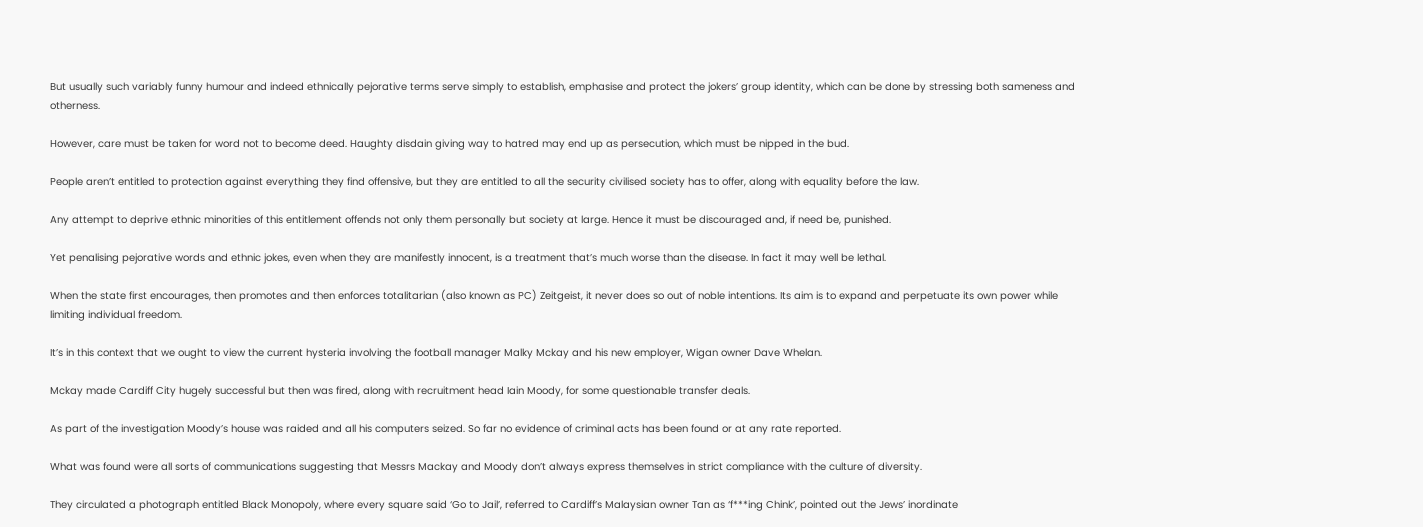But usually such variably funny humour and indeed ethnically pejorative terms serve simply to establish, emphasise and protect the jokers’ group identity, which can be done by stressing both sameness and otherness.

However, care must be taken for word not to become deed. Haughty disdain giving way to hatred may end up as persecution, which must be nipped in the bud.

People aren’t entitled to protection against everything they find offensive, but they are entitled to all the security civilised society has to offer, along with equality before the law.

Any attempt to deprive ethnic minorities of this entitlement offends not only them personally but society at large. Hence it must be discouraged and, if need be, punished.

Yet penalising pejorative words and ethnic jokes, even when they are manifestly innocent, is a treatment that’s much worse than the disease. In fact it may well be lethal.

When the state first encourages, then promotes and then enforces totalitarian (also known as PC) Zeitgeist, it never does so out of noble intentions. Its aim is to expand and perpetuate its own power while limiting individual freedom.

It’s in this context that we ought to view the current hysteria involving the football manager Malky Mckay and his new employer, Wigan owner Dave Whelan.

Mckay made Cardiff City hugely successful but then was fired, along with recruitment head Iain Moody, for some questionable transfer deals.

As part of the investigation Moody’s house was raided and all his computers seized. So far no evidence of criminal acts has been found or at any rate reported.

What was found were all sorts of communications suggesting that Messrs Mackay and Moody don’t always express themselves in strict compliance with the culture of diversity.

They circulated a photograph entitled Black Monopoly, where every square said ‘Go to Jail’, referred to Cardiff’s Malaysian owner Tan as ‘f***ing Chink’, pointed out the Jews’ inordinate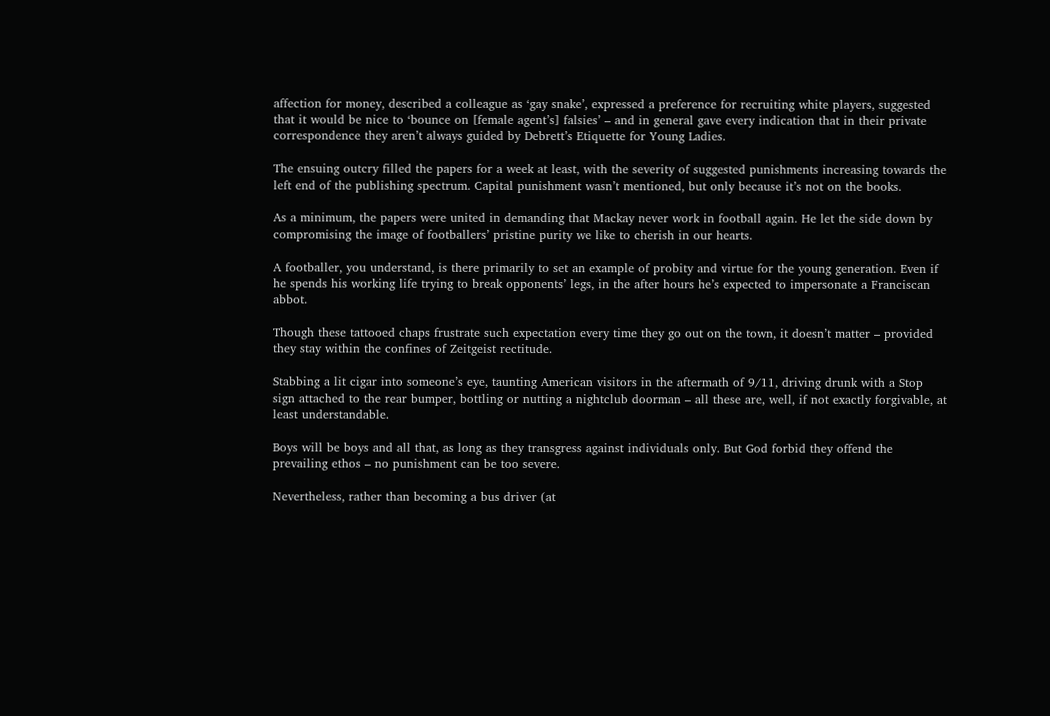affection for money, described a colleague as ‘gay snake’, expressed a preference for recruiting white players, suggested that it would be nice to ‘bounce on [female agent’s] falsies’ – and in general gave every indication that in their private correspondence they aren’t always guided by Debrett’s Etiquette for Young Ladies.

The ensuing outcry filled the papers for a week at least, with the severity of suggested punishments increasing towards the left end of the publishing spectrum. Capital punishment wasn’t mentioned, but only because it’s not on the books.

As a minimum, the papers were united in demanding that Mackay never work in football again. He let the side down by compromising the image of footballers’ pristine purity we like to cherish in our hearts.

A footballer, you understand, is there primarily to set an example of probity and virtue for the young generation. Even if he spends his working life trying to break opponents’ legs, in the after hours he’s expected to impersonate a Franciscan abbot.

Though these tattooed chaps frustrate such expectation every time they go out on the town, it doesn’t matter – provided they stay within the confines of Zeitgeist rectitude.

Stabbing a lit cigar into someone’s eye, taunting American visitors in the aftermath of 9/11, driving drunk with a Stop sign attached to the rear bumper, bottling or nutting a nightclub doorman – all these are, well, if not exactly forgivable, at least understandable.

Boys will be boys and all that, as long as they transgress against individuals only. But God forbid they offend the prevailing ethos – no punishment can be too severe.

Nevertheless, rather than becoming a bus driver (at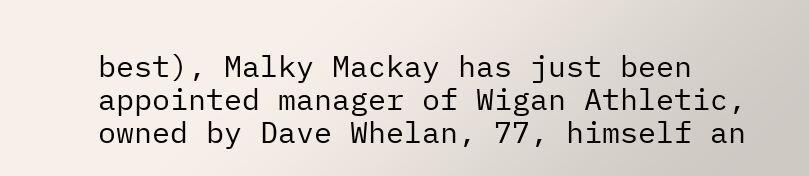best), Malky Mackay has just been appointed manager of Wigan Athletic, owned by Dave Whelan, 77, himself an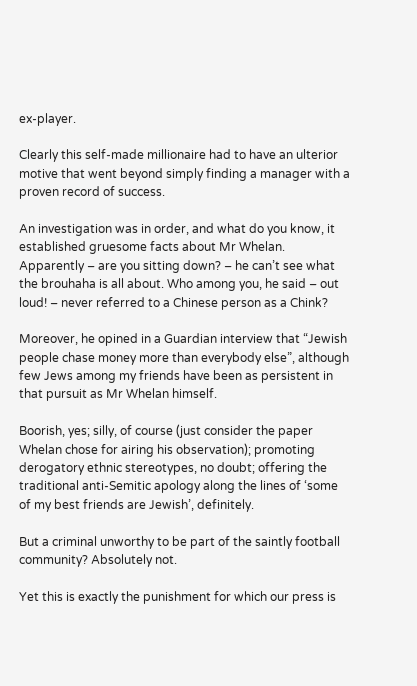ex-player.

Clearly this self-made millionaire had to have an ulterior motive that went beyond simply finding a manager with a proven record of success.

An investigation was in order, and what do you know, it established gruesome facts about Mr Whelan. Apparently – are you sitting down? – he can’t see what the brouhaha is all about. Who among you, he said – out loud! – never referred to a Chinese person as a Chink?

Moreover, he opined in a Guardian interview that “Jewish people chase money more than everybody else”, although few Jews among my friends have been as persistent in that pursuit as Mr Whelan himself.

Boorish, yes; silly, of course (just consider the paper Whelan chose for airing his observation); promoting derogatory ethnic stereotypes, no doubt; offering the traditional anti-Semitic apology along the lines of ‘some of my best friends are Jewish’, definitely.

But a criminal unworthy to be part of the saintly football community? Absolutely not.

Yet this is exactly the punishment for which our press is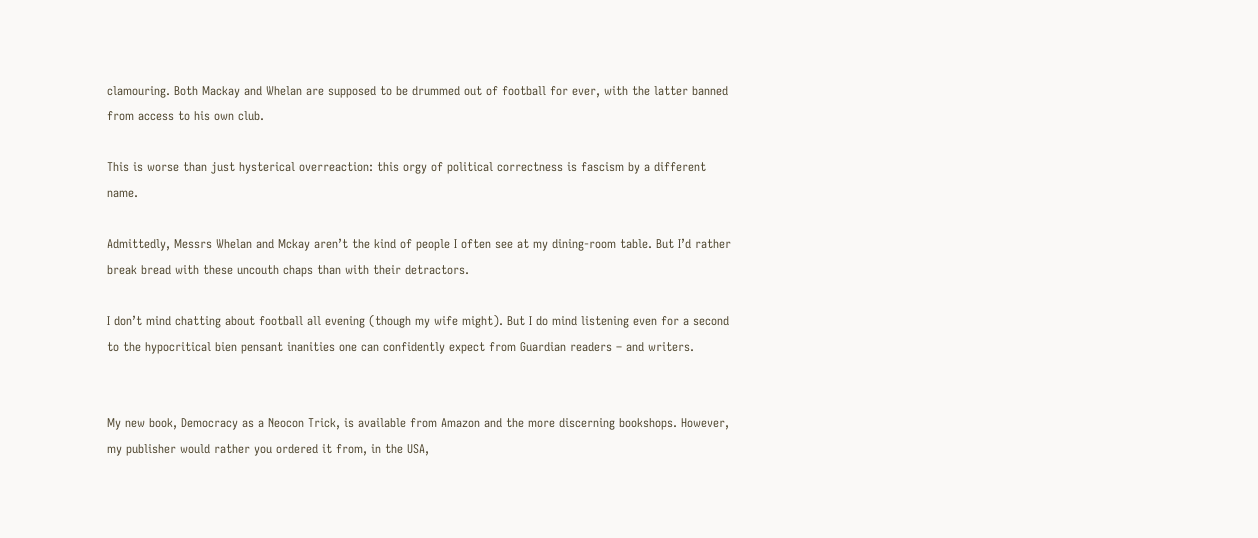clamouring. Both Mackay and Whelan are supposed to be drummed out of football for ever, with the latter banned from access to his own club.

This is worse than just hysterical overreaction: this orgy of political correctness is fascism by a different name.

Admittedly, Messrs Whelan and Mckay aren’t the kind of people I often see at my dining-room table. But I’d rather break bread with these uncouth chaps than with their detractors.

I don’t mind chatting about football all evening (though my wife might). But I do mind listening even for a second to the hypocritical bien pensant inanities one can confidently expect from Guardian readers – and writers.


My new book, Democracy as a Neocon Trick, is available from Amazon and the more discerning bookshops. However, my publisher would rather you ordered it from, in the USA,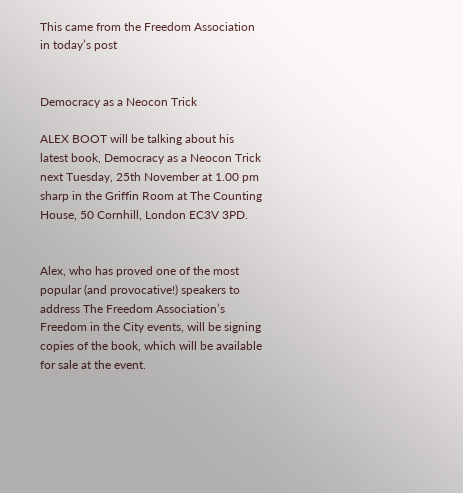This came from the Freedom Association in today’s post


Democracy as a Neocon Trick

ALEX BOOT will be talking about his latest book, Democracy as a Neocon Trick next Tuesday, 25th November at 1.00 pm sharp in the Griffin Room at The Counting House, 50 Cornhill, London EC3V 3PD.


Alex, who has proved one of the most popular (and provocative!) speakers to address The Freedom Association’s Freedom in the City events, will be signing copies of the book, which will be available for sale at the event.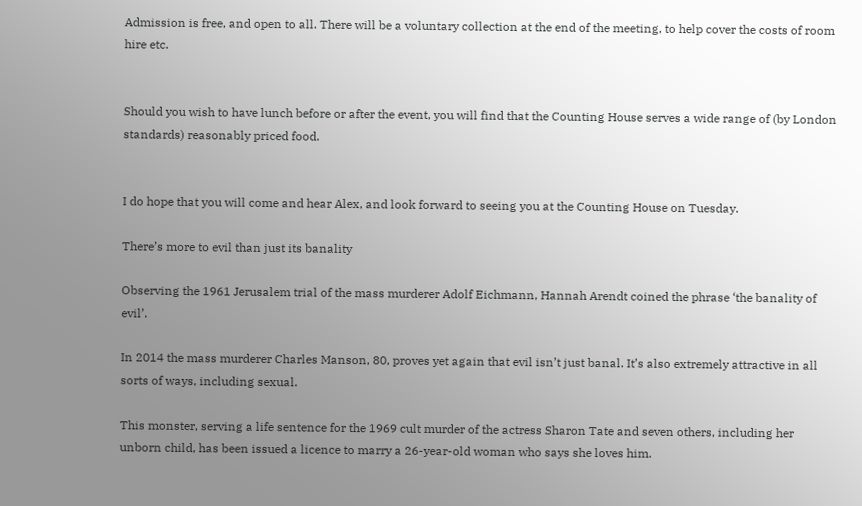Admission is free, and open to all. There will be a voluntary collection at the end of the meeting, to help cover the costs of room hire etc.


Should you wish to have lunch before or after the event, you will find that the Counting House serves a wide range of (by London standards) reasonably priced food.


I do hope that you will come and hear Alex, and look forward to seeing you at the Counting House on Tuesday.

There’s more to evil than just its banality

Observing the 1961 Jerusalem trial of the mass murderer Adolf Eichmann, Hannah Arendt coined the phrase ‘the banality of evil’.

In 2014 the mass murderer Charles Manson, 80, proves yet again that evil isn’t just banal. It’s also extremely attractive in all sorts of ways, including sexual.

This monster, serving a life sentence for the 1969 cult murder of the actress Sharon Tate and seven others, including her unborn child, has been issued a licence to marry a 26-year-old woman who says she loves him.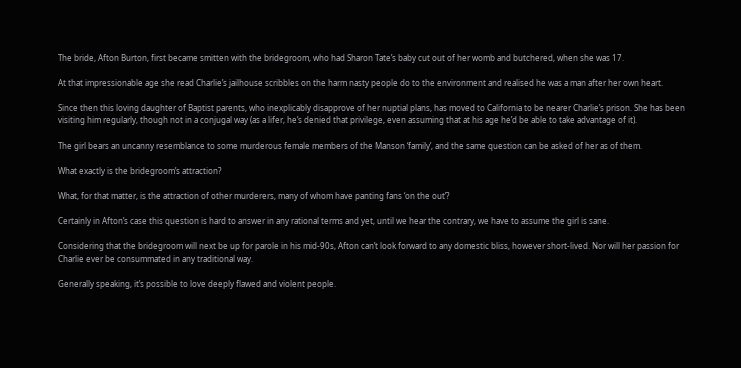The bride, Afton Burton, first became smitten with the bridegroom, who had Sharon Tate’s baby cut out of her womb and butchered, when she was 17.

At that impressionable age she read Charlie’s jailhouse scribbles on the harm nasty people do to the environment and realised he was a man after her own heart.

Since then this loving daughter of Baptist parents, who inexplicably disapprove of her nuptial plans, has moved to California to be nearer Charlie’s prison. She has been visiting him regularly, though not in a conjugal way (as a lifer, he’s denied that privilege, even assuming that at his age he’d be able to take advantage of it).

The girl bears an uncanny resemblance to some murderous female members of the Manson ‘family’, and the same question can be asked of her as of them.

What exactly is the bridegroom’s attraction?

What, for that matter, is the attraction of other murderers, many of whom have panting fans ‘on the out’?

Certainly in Afton’s case this question is hard to answer in any rational terms and yet, until we hear the contrary, we have to assume the girl is sane.

Considering that the bridegroom will next be up for parole in his mid-90s, Afton can’t look forward to any domestic bliss, however short-lived. Nor will her passion for Charlie ever be consummated in any traditional way.

Generally speaking, it’s possible to love deeply flawed and violent people.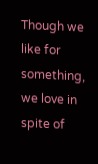Though we like for something, we love in spite of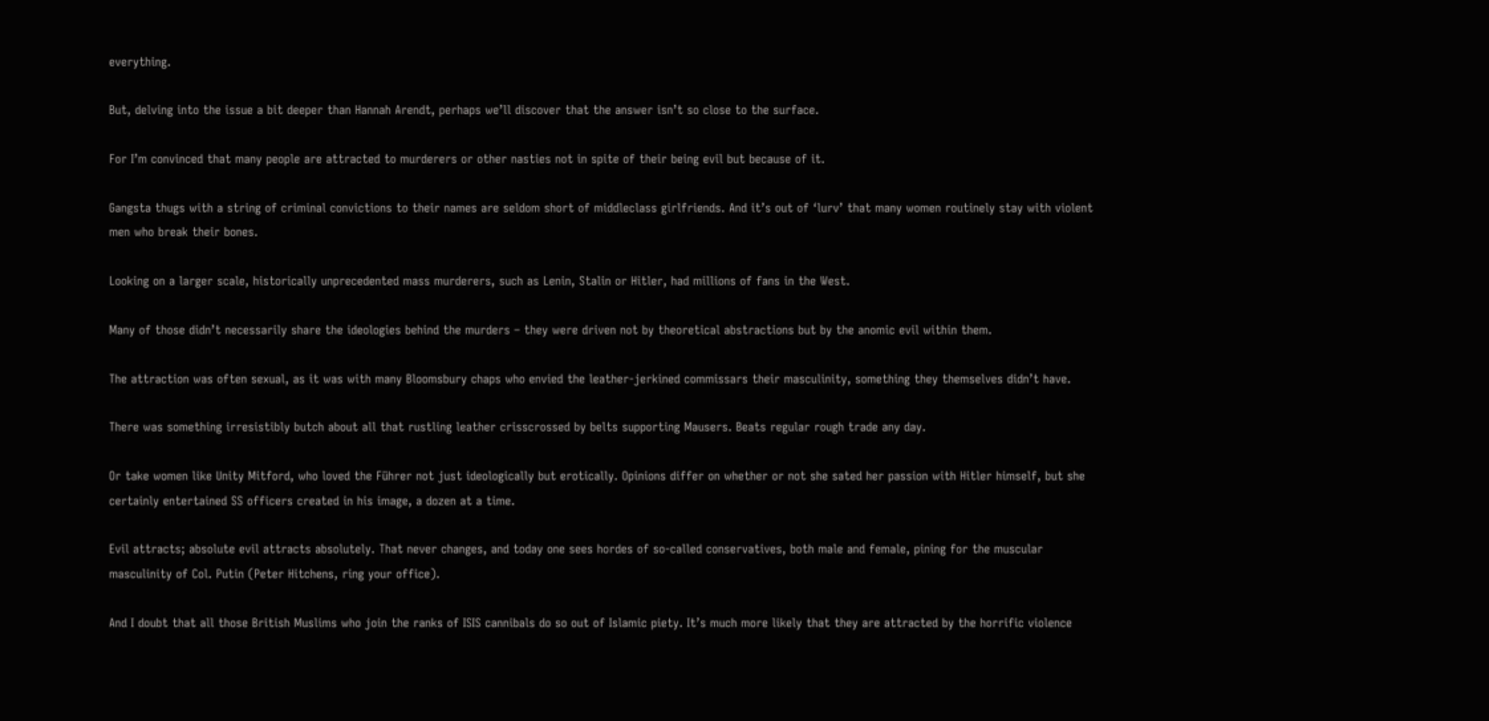everything.

But, delving into the issue a bit deeper than Hannah Arendt, perhaps we’ll discover that the answer isn’t so close to the surface.

For I’m convinced that many people are attracted to murderers or other nasties not in spite of their being evil but because of it.

Gangsta thugs with a string of criminal convictions to their names are seldom short of middleclass girlfriends. And it’s out of ‘lurv’ that many women routinely stay with violent men who break their bones.

Looking on a larger scale, historically unprecedented mass murderers, such as Lenin, Stalin or Hitler, had millions of fans in the West.

Many of those didn’t necessarily share the ideologies behind the murders – they were driven not by theoretical abstractions but by the anomic evil within them.

The attraction was often sexual, as it was with many Bloomsbury chaps who envied the leather-jerkined commissars their masculinity, something they themselves didn’t have.

There was something irresistibly butch about all that rustling leather crisscrossed by belts supporting Mausers. Beats regular rough trade any day.

Or take women like Unity Mitford, who loved the Führer not just ideologically but erotically. Opinions differ on whether or not she sated her passion with Hitler himself, but she certainly entertained SS officers created in his image, a dozen at a time.

Evil attracts; absolute evil attracts absolutely. That never changes, and today one sees hordes of so-called conservatives, both male and female, pining for the muscular masculinity of Col. Putin (Peter Hitchens, ring your office).

And I doubt that all those British Muslims who join the ranks of ISIS cannibals do so out of Islamic piety. It’s much more likely that they are attracted by the horrific violence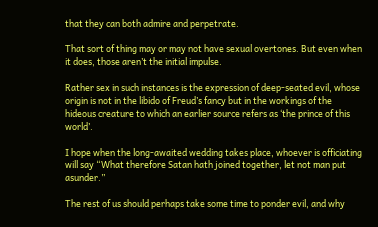that they can both admire and perpetrate.

That sort of thing may or may not have sexual overtones. But even when it does, those aren’t the initial impulse.

Rather sex in such instances is the expression of deep-seated evil, whose origin is not in the libido of Freud’s fancy but in the workings of the hideous creature to which an earlier source refers as ‘the prince of this world’.

I hope when the long-awaited wedding takes place, whoever is officiating will say “What therefore Satan hath joined together, let not man put asunder.”

The rest of us should perhaps take some time to ponder evil, and why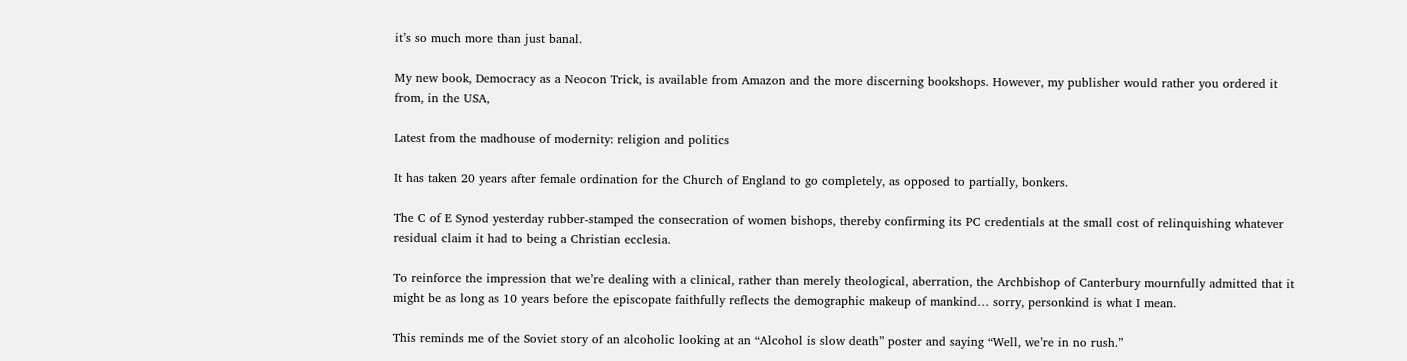it’s so much more than just banal.

My new book, Democracy as a Neocon Trick, is available from Amazon and the more discerning bookshops. However, my publisher would rather you ordered it from, in the USA,

Latest from the madhouse of modernity: religion and politics

It has taken 20 years after female ordination for the Church of England to go completely, as opposed to partially, bonkers.

The C of E Synod yesterday rubber-stamped the consecration of women bishops, thereby confirming its PC credentials at the small cost of relinquishing whatever residual claim it had to being a Christian ecclesia.

To reinforce the impression that we’re dealing with a clinical, rather than merely theological, aberration, the Archbishop of Canterbury mournfully admitted that it might be as long as 10 years before the episcopate faithfully reflects the demographic makeup of mankind… sorry, personkind is what I mean.

This reminds me of the Soviet story of an alcoholic looking at an “Alcohol is slow death” poster and saying “Well, we’re in no rush.”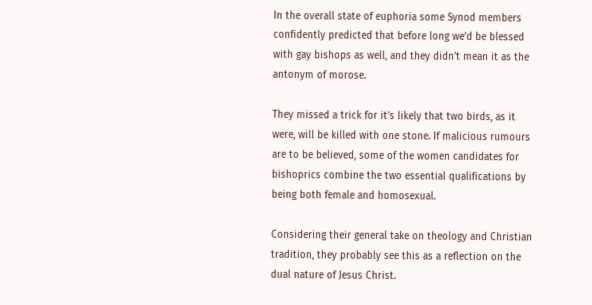In the overall state of euphoria some Synod members confidently predicted that before long we’d be blessed with gay bishops as well, and they didn’t mean it as the antonym of morose.

They missed a trick for it’s likely that two birds, as it were, will be killed with one stone. If malicious rumours are to be believed, some of the women candidates for bishoprics combine the two essential qualifications by being both female and homosexual.

Considering their general take on theology and Christian tradition, they probably see this as a reflection on the dual nature of Jesus Christ.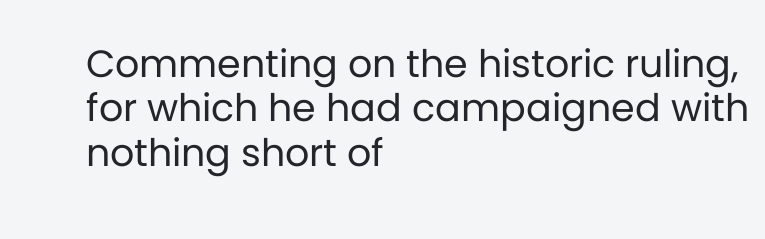Commenting on the historic ruling, for which he had campaigned with nothing short of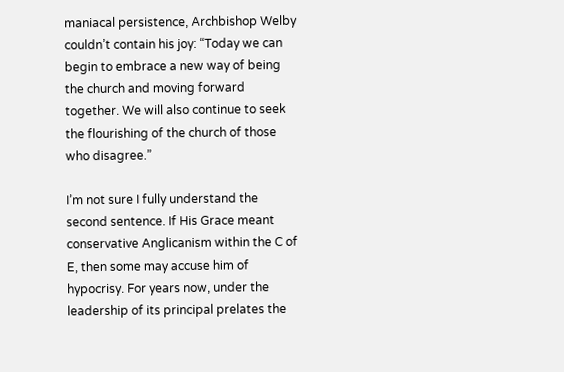maniacal persistence, Archbishop Welby couldn’t contain his joy: “Today we can begin to embrace a new way of being the church and moving forward together. We will also continue to seek the flourishing of the church of those who disagree.”

I’m not sure I fully understand the second sentence. If His Grace meant conservative Anglicanism within the C of E, then some may accuse him of hypocrisy. For years now, under the leadership of its principal prelates the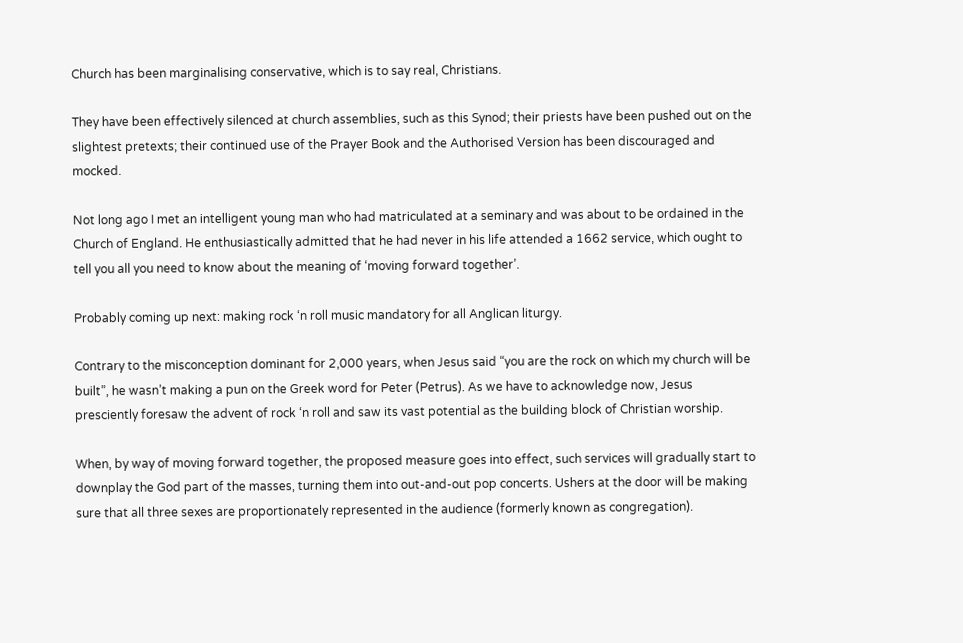Church has been marginalising conservative, which is to say real, Christians.

They have been effectively silenced at church assemblies, such as this Synod; their priests have been pushed out on the slightest pretexts; their continued use of the Prayer Book and the Authorised Version has been discouraged and mocked.

Not long ago I met an intelligent young man who had matriculated at a seminary and was about to be ordained in the Church of England. He enthusiastically admitted that he had never in his life attended a 1662 service, which ought to tell you all you need to know about the meaning of ‘moving forward together’.

Probably coming up next: making rock ‘n roll music mandatory for all Anglican liturgy.

Contrary to the misconception dominant for 2,000 years, when Jesus said “you are the rock on which my church will be built”, he wasn’t making a pun on the Greek word for Peter (Petrus). As we have to acknowledge now, Jesus presciently foresaw the advent of rock ‘n roll and saw its vast potential as the building block of Christian worship.

When, by way of moving forward together, the proposed measure goes into effect, such services will gradually start to downplay the God part of the masses, turning them into out-and-out pop concerts. Ushers at the door will be making sure that all three sexes are proportionately represented in the audience (formerly known as congregation).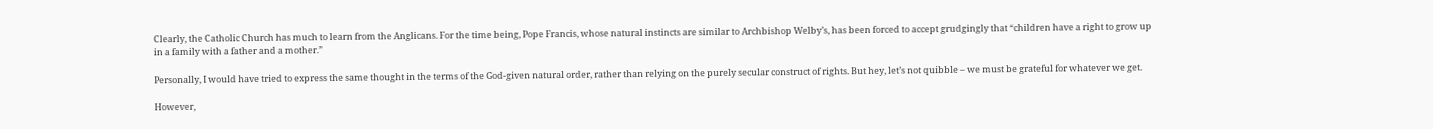Clearly, the Catholic Church has much to learn from the Anglicans. For the time being, Pope Francis, whose natural instincts are similar to Archbishop Welby’s, has been forced to accept grudgingly that “children have a right to grow up in a family with a father and a mother.”

Personally, I would have tried to express the same thought in the terms of the God-given natural order, rather than relying on the purely secular construct of rights. But hey, let’s not quibble – we must be grateful for whatever we get.

However,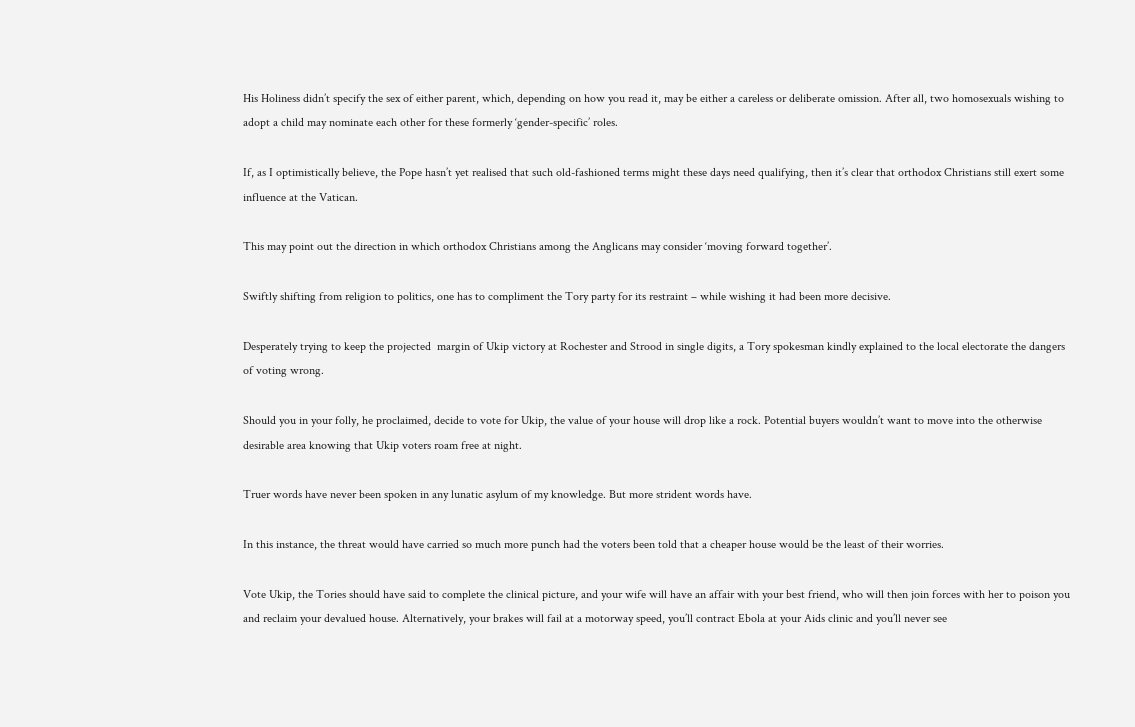His Holiness didn’t specify the sex of either parent, which, depending on how you read it, may be either a careless or deliberate omission. After all, two homosexuals wishing to adopt a child may nominate each other for these formerly ‘gender-specific’ roles.

If, as I optimistically believe, the Pope hasn’t yet realised that such old-fashioned terms might these days need qualifying, then it’s clear that orthodox Christians still exert some influence at the Vatican.

This may point out the direction in which orthodox Christians among the Anglicans may consider ‘moving forward together’.

Swiftly shifting from religion to politics, one has to compliment the Tory party for its restraint – while wishing it had been more decisive.

Desperately trying to keep the projected  margin of Ukip victory at Rochester and Strood in single digits, a Tory spokesman kindly explained to the local electorate the dangers of voting wrong.

Should you in your folly, he proclaimed, decide to vote for Ukip, the value of your house will drop like a rock. Potential buyers wouldn’t want to move into the otherwise desirable area knowing that Ukip voters roam free at night.

Truer words have never been spoken in any lunatic asylum of my knowledge. But more strident words have.

In this instance, the threat would have carried so much more punch had the voters been told that a cheaper house would be the least of their worries.

Vote Ukip, the Tories should have said to complete the clinical picture, and your wife will have an affair with your best friend, who will then join forces with her to poison you and reclaim your devalued house. Alternatively, your brakes will fail at a motorway speed, you’ll contract Ebola at your Aids clinic and you’ll never see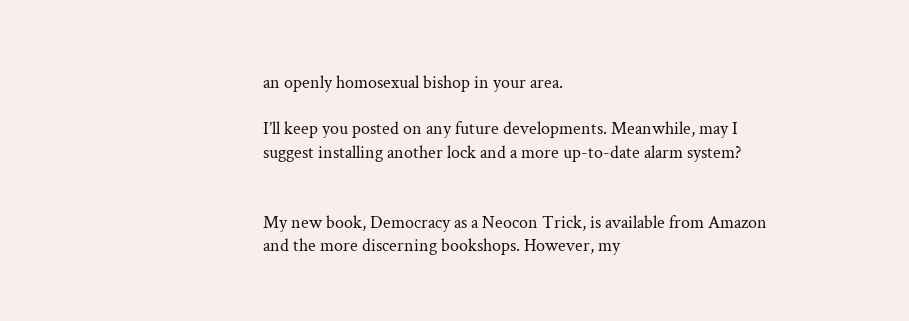an openly homosexual bishop in your area.

I’ll keep you posted on any future developments. Meanwhile, may I suggest installing another lock and a more up-to-date alarm system?


My new book, Democracy as a Neocon Trick, is available from Amazon and the more discerning bookshops. However, my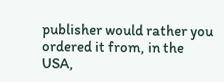publisher would rather you ordered it from, in the USA,